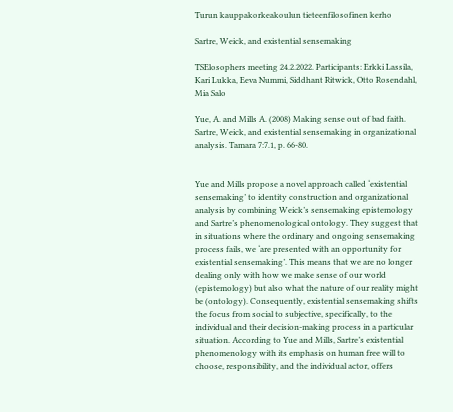Turun kauppakorkeakoulun tieteenfilosofinen kerho

Sartre, Weick, and existential sensemaking

TSElosophers meeting 24.2.2022. Participants: Erkki Lassila, Kari Lukka, Eeva Nummi, Siddhant Ritwick, Otto Rosendahl, Mia Salo

Yue, A. and Mills A. (2008) Making sense out of bad faith. Sartre, Weick, and existential sensemaking in organizational analysis. Tamara 7:7.1, p. 66-80.


Yue and Mills propose a novel approach called ‘existential sensemaking’ to identity construction and organizational analysis by combining Weick’s sensemaking epistemology and Sartre’s phenomenological ontology. They suggest that in situations where the ordinary and ongoing sensemaking process fails, we ‘are presented with an opportunity for existential sensemaking’. This means that we are no longer dealing only with how we make sense of our world (epistemology) but also what the nature of our reality might be (ontology). Consequently, existential sensemaking shifts the focus from social to subjective, specifically, to the individual and their decision-making process in a particular situation. According to Yue and Mills, Sartre’s existential phenomenology with its emphasis on human free will to choose, responsibility, and the individual actor, offers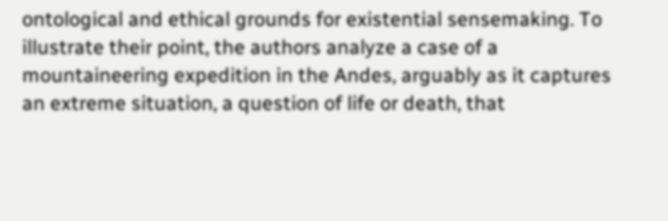ontological and ethical grounds for existential sensemaking. To illustrate their point, the authors analyze a case of a mountaineering expedition in the Andes, arguably as it captures an extreme situation, a question of life or death, that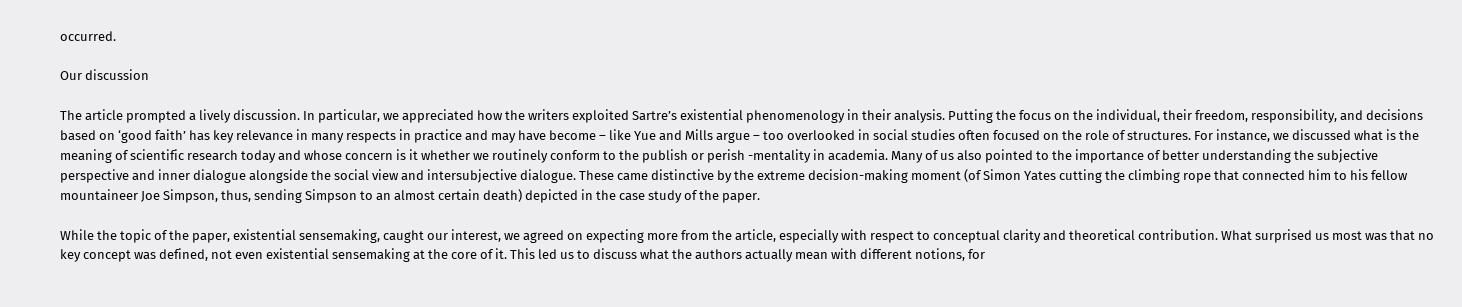occurred.

Our discussion

The article prompted a lively discussion. In particular, we appreciated how the writers exploited Sartre’s existential phenomenology in their analysis. Putting the focus on the individual, their freedom, responsibility, and decisions based on ‘good faith’ has key relevance in many respects in practice and may have become – like Yue and Mills argue – too overlooked in social studies often focused on the role of structures. For instance, we discussed what is the meaning of scientific research today and whose concern is it whether we routinely conform to the publish or perish -mentality in academia. Many of us also pointed to the importance of better understanding the subjective perspective and inner dialogue alongside the social view and intersubjective dialogue. These came distinctive by the extreme decision-making moment (of Simon Yates cutting the climbing rope that connected him to his fellow mountaineer Joe Simpson, thus, sending Simpson to an almost certain death) depicted in the case study of the paper.

While the topic of the paper, existential sensemaking, caught our interest, we agreed on expecting more from the article, especially with respect to conceptual clarity and theoretical contribution. What surprised us most was that no key concept was defined, not even existential sensemaking at the core of it. This led us to discuss what the authors actually mean with different notions, for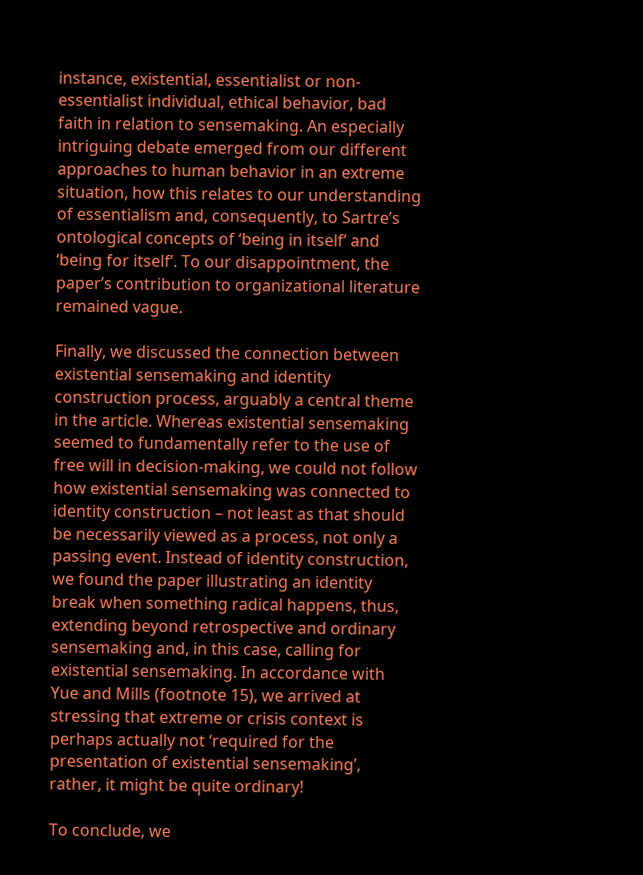instance, existential, essentialist or non-essentialist individual, ethical behavior, bad faith in relation to sensemaking. An especially intriguing debate emerged from our different approaches to human behavior in an extreme situation, how this relates to our understanding of essentialism and, consequently, to Sartre’s ontological concepts of ‘being in itself’ and ‘being for itself’. To our disappointment, the paper’s contribution to organizational literature remained vague.

Finally, we discussed the connection between existential sensemaking and identity construction process, arguably a central theme in the article. Whereas existential sensemaking seemed to fundamentally refer to the use of free will in decision-making, we could not follow how existential sensemaking was connected to identity construction – not least as that should be necessarily viewed as a process, not only a passing event. Instead of identity construction, we found the paper illustrating an identity break when something radical happens, thus, extending beyond retrospective and ordinary sensemaking and, in this case, calling for existential sensemaking. In accordance with Yue and Mills (footnote 15), we arrived at stressing that extreme or crisis context is perhaps actually not ‘required for the presentation of existential sensemaking’, rather, it might be quite ordinary!

To conclude, we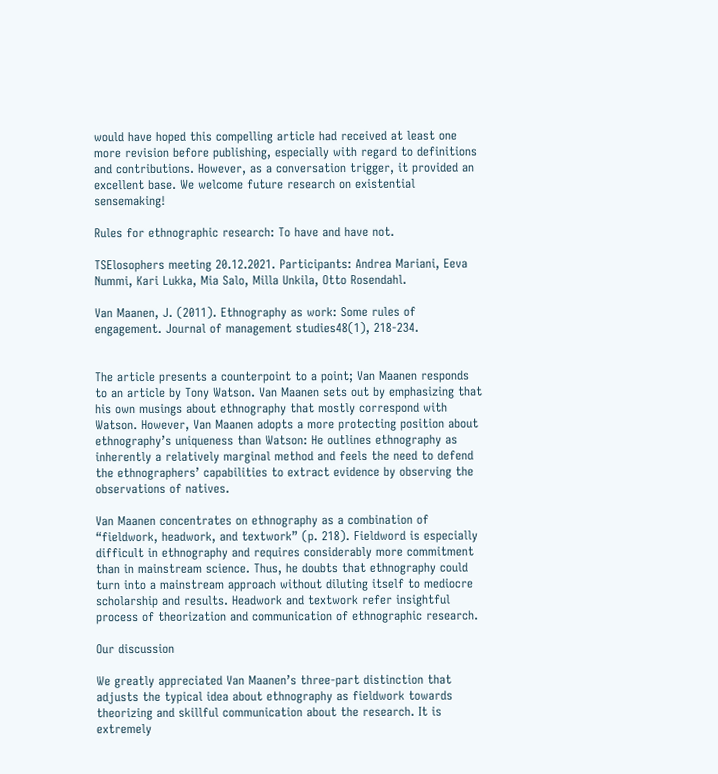would have hoped this compelling article had received at least one more revision before publishing, especially with regard to definitions and contributions. However, as a conversation trigger, it provided an excellent base. We welcome future research on existential sensemaking!

Rules for ethnographic research: To have and have not.

TSElosophers meeting 20.12.2021. Participants: Andrea Mariani, Eeva Nummi, Kari Lukka, Mia Salo, Milla Unkila, Otto Rosendahl.

Van Maanen, J. (2011). Ethnography as work: Some rules of engagement. Journal of management studies48(1), 218-234.


The article presents a counterpoint to a point; Van Maanen responds to an article by Tony Watson. Van Maanen sets out by emphasizing that his own musings about ethnography that mostly correspond with Watson. However, Van Maanen adopts a more protecting position about ethnography’s uniqueness than Watson: He outlines ethnography as inherently a relatively marginal method and feels the need to defend the ethnographers’ capabilities to extract evidence by observing the observations of natives.

Van Maanen concentrates on ethnography as a combination of “fieldwork, headwork, and textwork” (p. 218). Fieldword is especially difficult in ethnography and requires considerably more commitment than in mainstream science. Thus, he doubts that ethnography could turn into a mainstream approach without diluting itself to mediocre scholarship and results. Headwork and textwork refer insightful process of theorization and communication of ethnographic research.

Our discussion

We greatly appreciated Van Maanen’s three-part distinction that adjusts the typical idea about ethnography as fieldwork towards theorizing and skillful communication about the research. It is extremely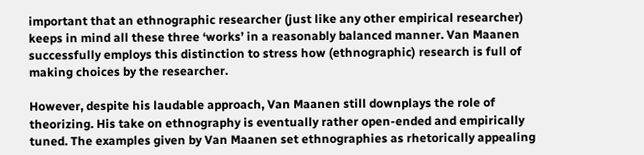important that an ethnographic researcher (just like any other empirical researcher) keeps in mind all these three ‘works’ in a reasonably balanced manner. Van Maanen successfully employs this distinction to stress how (ethnographic) research is full of making choices by the researcher.

However, despite his laudable approach, Van Maanen still downplays the role of theorizing. His take on ethnography is eventually rather open-ended and empirically tuned. The examples given by Van Maanen set ethnographies as rhetorically appealing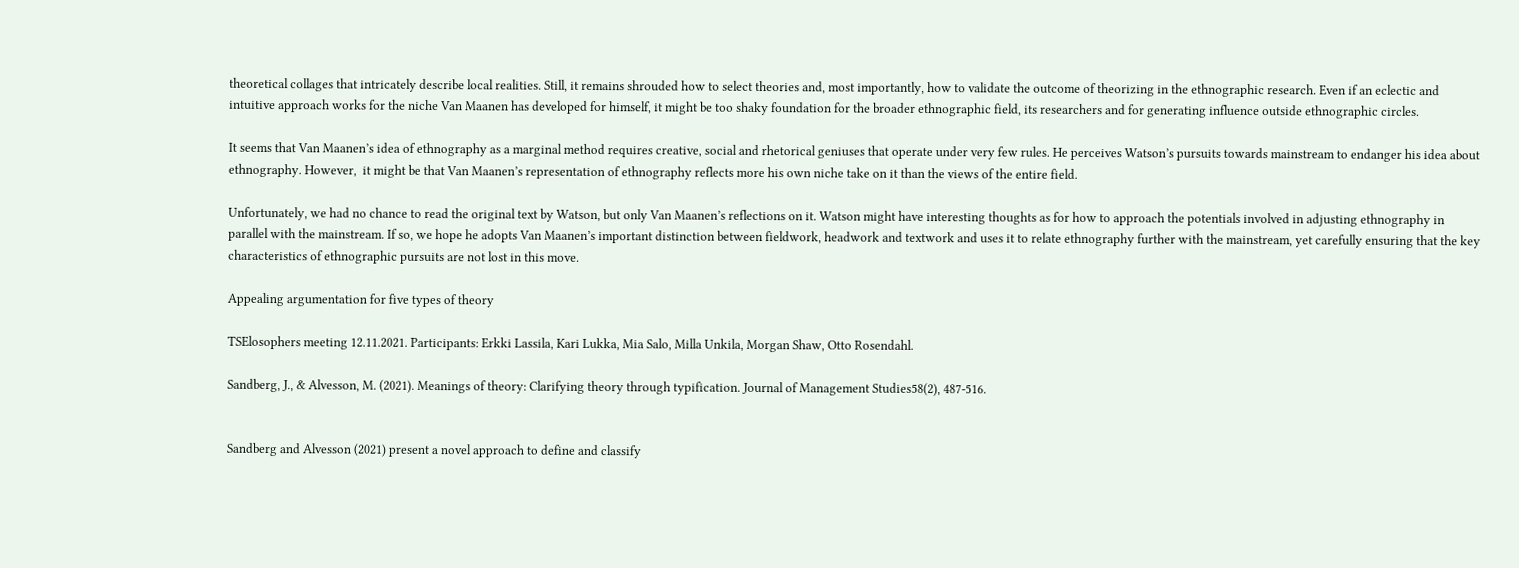theoretical collages that intricately describe local realities. Still, it remains shrouded how to select theories and, most importantly, how to validate the outcome of theorizing in the ethnographic research. Even if an eclectic and intuitive approach works for the niche Van Maanen has developed for himself, it might be too shaky foundation for the broader ethnographic field, its researchers and for generating influence outside ethnographic circles.

It seems that Van Maanen’s idea of ethnography as a marginal method requires creative, social and rhetorical geniuses that operate under very few rules. He perceives Watson’s pursuits towards mainstream to endanger his idea about ethnography. However,  it might be that Van Maanen’s representation of ethnography reflects more his own niche take on it than the views of the entire field.

Unfortunately, we had no chance to read the original text by Watson, but only Van Maanen’s reflections on it. Watson might have interesting thoughts as for how to approach the potentials involved in adjusting ethnography in parallel with the mainstream. If so, we hope he adopts Van Maanen’s important distinction between fieldwork, headwork and textwork and uses it to relate ethnography further with the mainstream, yet carefully ensuring that the key characteristics of ethnographic pursuits are not lost in this move.

Appealing argumentation for five types of theory

TSElosophers meeting 12.11.2021. Participants: Erkki Lassila, Kari Lukka, Mia Salo, Milla Unkila, Morgan Shaw, Otto Rosendahl.

Sandberg, J., & Alvesson, M. (2021). Meanings of theory: Clarifying theory through typification. Journal of Management Studies58(2), 487-516.


Sandberg and Alvesson (2021) present a novel approach to define and classify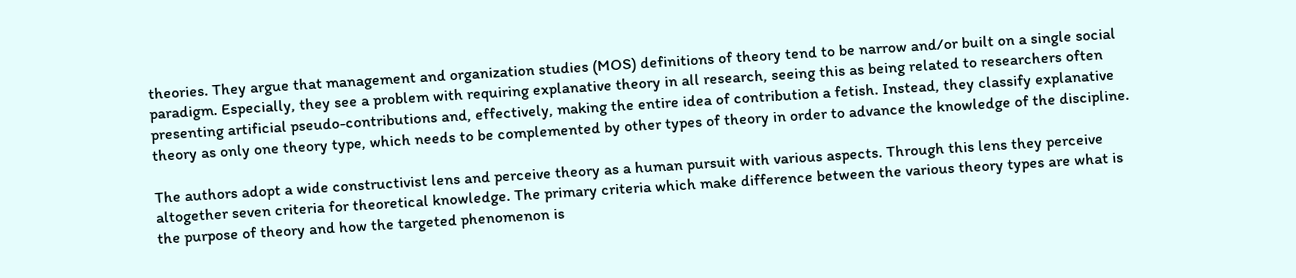theories. They argue that management and organization studies (MOS) definitions of theory tend to be narrow and/or built on a single social paradigm. Especially, they see a problem with requiring explanative theory in all research, seeing this as being related to researchers often presenting artificial pseudo-contributions and, effectively, making the entire idea of contribution a fetish. Instead, they classify explanative theory as only one theory type, which needs to be complemented by other types of theory in order to advance the knowledge of the discipline.

The authors adopt a wide constructivist lens and perceive theory as a human pursuit with various aspects. Through this lens they perceive altogether seven criteria for theoretical knowledge. The primary criteria which make difference between the various theory types are what is the purpose of theory and how the targeted phenomenon is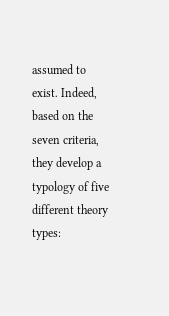assumed to exist. Indeed, based on the seven criteria, they develop a typology of five different theory types: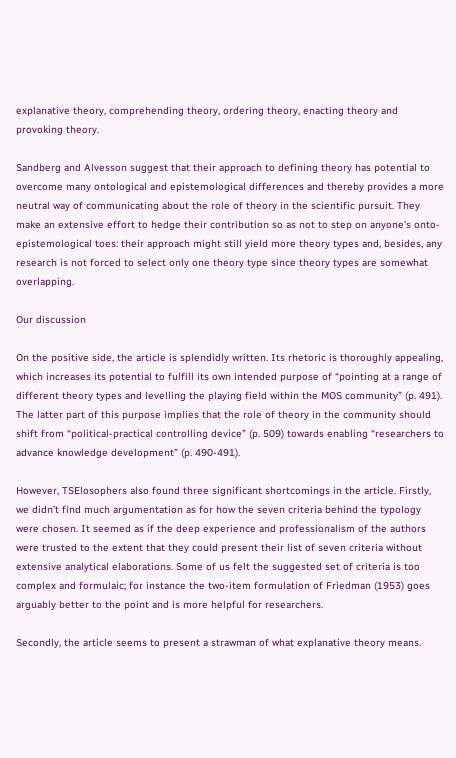explanative theory, comprehending theory, ordering theory, enacting theory and provoking theory.

Sandberg and Alvesson suggest that their approach to defining theory has potential to overcome many ontological and epistemological differences and thereby provides a more neutral way of communicating about the role of theory in the scientific pursuit. They make an extensive effort to hedge their contribution so as not to step on anyone’s onto-epistemological toes: their approach might still yield more theory types and, besides, any research is not forced to select only one theory type since theory types are somewhat overlapping.

Our discussion

On the positive side, the article is splendidly written. Its rhetoric is thoroughly appealing, which increases its potential to fulfill its own intended purpose of “pointing at a range of different theory types and levelling the playing field within the MOS community” (p. 491). The latter part of this purpose implies that the role of theory in the community should shift from “political-practical controlling device” (p. 509) towards enabling “researchers to advance knowledge development” (p. 490-491).

However, TSElosophers also found three significant shortcomings in the article. Firstly, we didn’t find much argumentation as for how the seven criteria behind the typology were chosen. It seemed as if the deep experience and professionalism of the authors were trusted to the extent that they could present their list of seven criteria without extensive analytical elaborations. Some of us felt the suggested set of criteria is too complex and formulaic; for instance the two-item formulation of Friedman (1953) goes arguably better to the point and is more helpful for researchers.

Secondly, the article seems to present a strawman of what explanative theory means.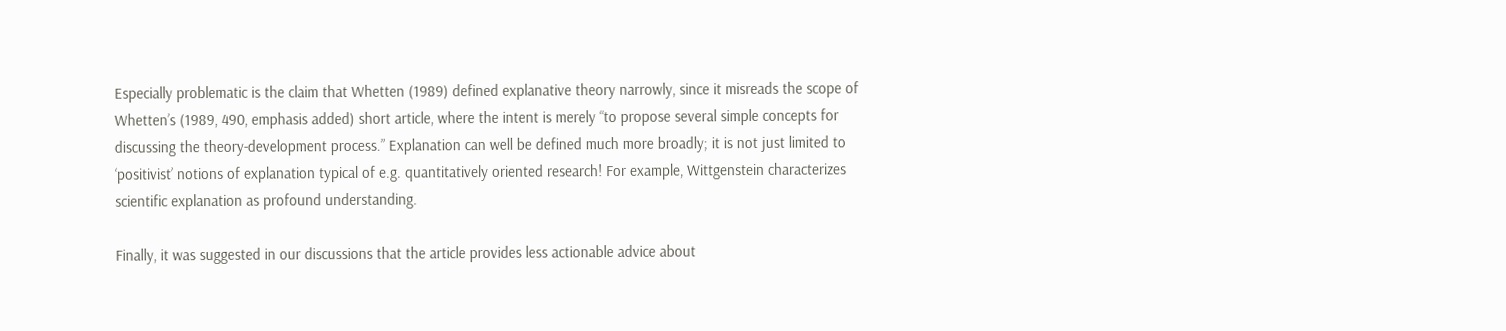Especially problematic is the claim that Whetten (1989) defined explanative theory narrowly, since it misreads the scope of Whetten’s (1989, 490, emphasis added) short article, where the intent is merely “to propose several simple concepts for discussing the theory-development process.” Explanation can well be defined much more broadly; it is not just limited to ‘positivist’ notions of explanation typical of e.g. quantitatively oriented research! For example, Wittgenstein characterizes scientific explanation as profound understanding.

Finally, it was suggested in our discussions that the article provides less actionable advice about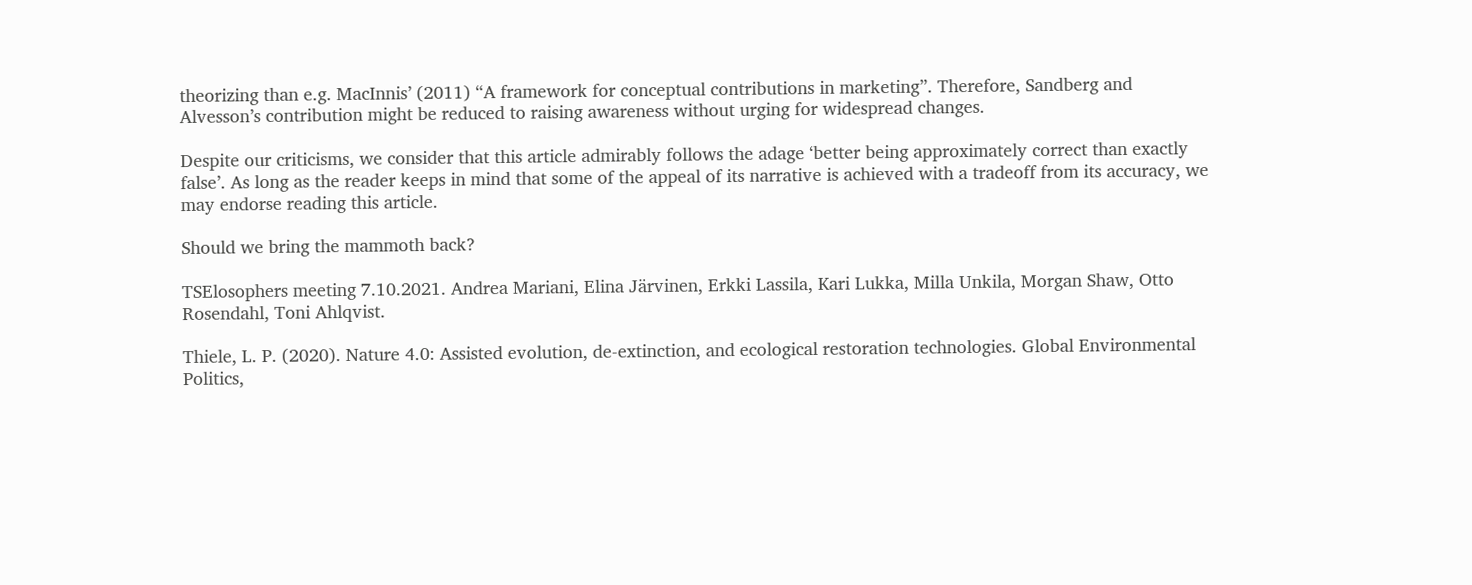theorizing than e.g. MacInnis’ (2011) “A framework for conceptual contributions in marketing”. Therefore, Sandberg and Alvesson’s contribution might be reduced to raising awareness without urging for widespread changes.

Despite our criticisms, we consider that this article admirably follows the adage ‘better being approximately correct than exactly false’. As long as the reader keeps in mind that some of the appeal of its narrative is achieved with a tradeoff from its accuracy, we may endorse reading this article.

Should we bring the mammoth back?

TSElosophers meeting 7.10.2021. Andrea Mariani, Elina Järvinen, Erkki Lassila, Kari Lukka, Milla Unkila, Morgan Shaw, Otto Rosendahl, Toni Ahlqvist.

Thiele, L. P. (2020). Nature 4.0: Assisted evolution, de-extinction, and ecological restoration technologies. Global Environmental Politics,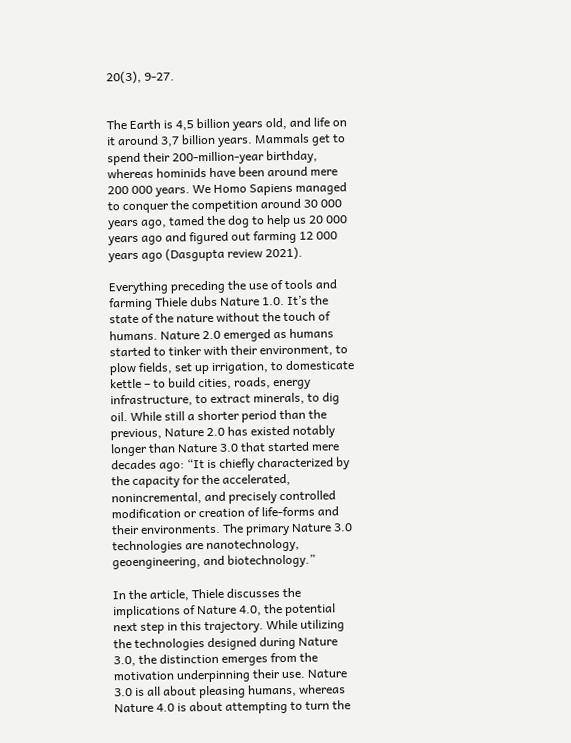20(3), 9-27.


The Earth is 4,5 billion years old, and life on it around 3,7 billion years. Mammals get to spend their 200-million-year birthday, whereas hominids have been around mere 200 000 years. We Homo Sapiens managed to conquer the competition around 30 000 years ago, tamed the dog to help us 20 000 years ago and figured out farming 12 000 years ago (Dasgupta review 2021).

Everything preceding the use of tools and farming Thiele dubs Nature 1.0. It’s the state of the nature without the touch of humans. Nature 2.0 emerged as humans started to tinker with their environment, to plow fields, set up irrigation, to domesticate kettle – to build cities, roads, energy infrastructure, to extract minerals, to dig oil. While still a shorter period than the previous, Nature 2.0 has existed notably longer than Nature 3.0 that started mere decades ago: “It is chiefly characterized by the capacity for the accelerated, nonincremental, and precisely controlled modification or creation of life-forms and their environments. The primary Nature 3.0 technologies are nanotechnology, geoengineering, and biotechnology.”

In the article, Thiele discusses the implications of Nature 4.0, the potential next step in this trajectory. While utilizing the technologies designed during Nature 3.0, the distinction emerges from the motivation underpinning their use. Nature 3.0 is all about pleasing humans, whereas Nature 4.0 is about attempting to turn the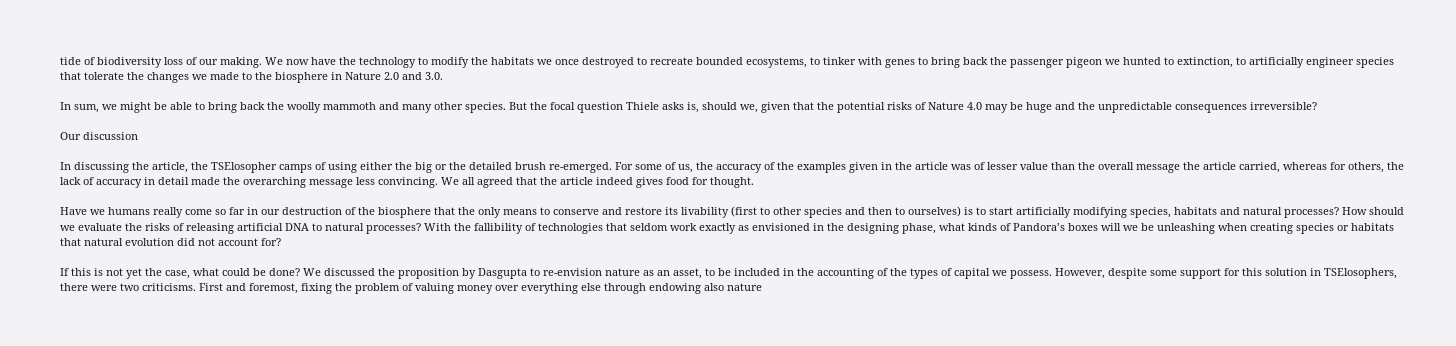tide of biodiversity loss of our making. We now have the technology to modify the habitats we once destroyed to recreate bounded ecosystems, to tinker with genes to bring back the passenger pigeon we hunted to extinction, to artificially engineer species that tolerate the changes we made to the biosphere in Nature 2.0 and 3.0.

In sum, we might be able to bring back the woolly mammoth and many other species. But the focal question Thiele asks is, should we, given that the potential risks of Nature 4.0 may be huge and the unpredictable consequences irreversible?

Our discussion

In discussing the article, the TSElosopher camps of using either the big or the detailed brush re-emerged. For some of us, the accuracy of the examples given in the article was of lesser value than the overall message the article carried, whereas for others, the lack of accuracy in detail made the overarching message less convincing. We all agreed that the article indeed gives food for thought.

Have we humans really come so far in our destruction of the biosphere that the only means to conserve and restore its livability (first to other species and then to ourselves) is to start artificially modifying species, habitats and natural processes? How should we evaluate the risks of releasing artificial DNA to natural processes? With the fallibility of technologies that seldom work exactly as envisioned in the designing phase, what kinds of Pandora’s boxes will we be unleashing when creating species or habitats that natural evolution did not account for?

If this is not yet the case, what could be done? We discussed the proposition by Dasgupta to re-envision nature as an asset, to be included in the accounting of the types of capital we possess. However, despite some support for this solution in TSElosophers, there were two criticisms. First and foremost, fixing the problem of valuing money over everything else through endowing also nature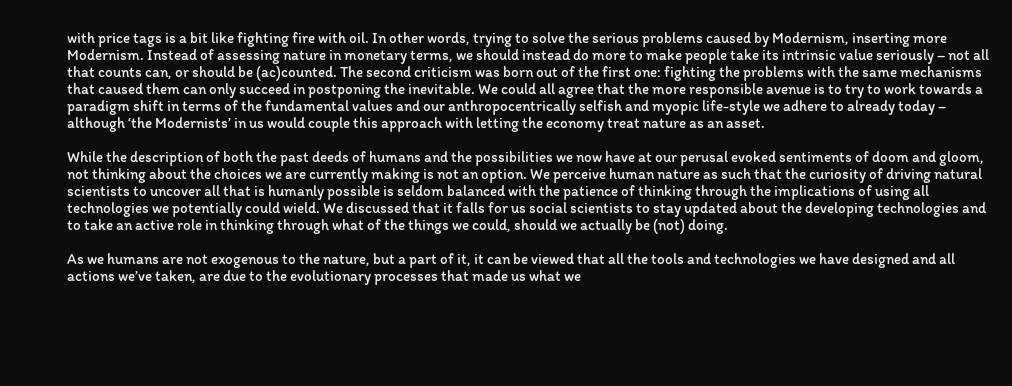with price tags is a bit like fighting fire with oil. In other words, trying to solve the serious problems caused by Modernism, inserting more Modernism. Instead of assessing nature in monetary terms, we should instead do more to make people take its intrinsic value seriously – not all that counts can, or should be (ac)counted. The second criticism was born out of the first one: fighting the problems with the same mechanisms that caused them can only succeed in postponing the inevitable. We could all agree that the more responsible avenue is to try to work towards a paradigm shift in terms of the fundamental values and our anthropocentrically selfish and myopic life-style we adhere to already today – although ‘the Modernists’ in us would couple this approach with letting the economy treat nature as an asset.

While the description of both the past deeds of humans and the possibilities we now have at our perusal evoked sentiments of doom and gloom, not thinking about the choices we are currently making is not an option. We perceive human nature as such that the curiosity of driving natural scientists to uncover all that is humanly possible is seldom balanced with the patience of thinking through the implications of using all technologies we potentially could wield. We discussed that it falls for us social scientists to stay updated about the developing technologies and to take an active role in thinking through what of the things we could, should we actually be (not) doing.

As we humans are not exogenous to the nature, but a part of it, it can be viewed that all the tools and technologies we have designed and all actions we’ve taken, are due to the evolutionary processes that made us what we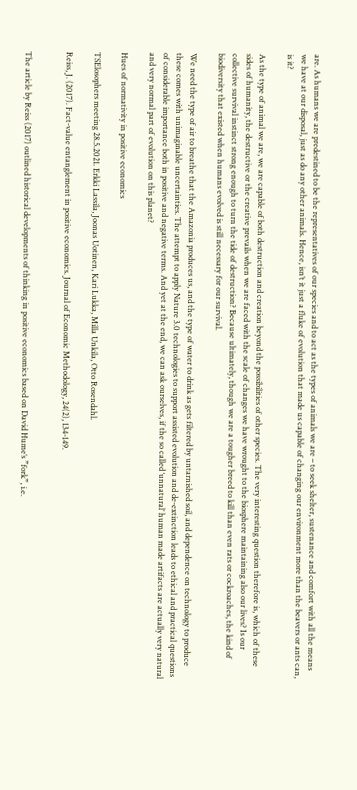are. As humans we are predestined to be the representatives of our species and to act as the types of animals we are – to seek shelter, sustenance and comfort with all the means we have at our disposal, just as do any other animals. Hence, isn’t it just a fluke of evolution that made us capable of changing our environment more than the beavers or ants can, is it?

As the type of animal we are, we are capable of both destruction and creation beyond the possibilities of other species. The very interesting question therefore is, which of these sides of humanity, the destructive or the creative prevails when we are faced with the scale of changes we have wrought to the biosphere maintaining also our lives? Is our collective survival instinct strong enough to turn the tide of destruction? Because ultimately, though we are a tougher breed to kill than even rats or cockroaches, the kind of biodiversity that existed when humans evolved is still necessary for our survival.

We need the type of air to breathe that the Amazonia produces us, and the type of water to drink as gets filtered by untarnished soil, and dependence on technology to produce these comes with unimaginable uncertainties. The attempt to apply Nature 3.0 technologies to support assisted evolution and de-extinction leads to ethical and practical questions of considerable importance both in positive and negative terms. And yet at the end, we can ask ourselves, if the so called ‘unnatural’ human made artifacts are actually very natural and very normal part of evolution on this planet?

Hues of normativity in positive economics

TSElosophers meeting 28.5.2021. Erkki Lassila, Joonas Uotinen, Kari Lukka, Milla Unkila, Otto Rosendahl.

Reiss, J. (2017). Fact-value entanglement in positive economics. Journal of Economic Methodology, 24(2), 134-149.


The article by Reiss (2017) outlined historical developments of thinking in positive economics based on David Hume’s ”fork”, i.e.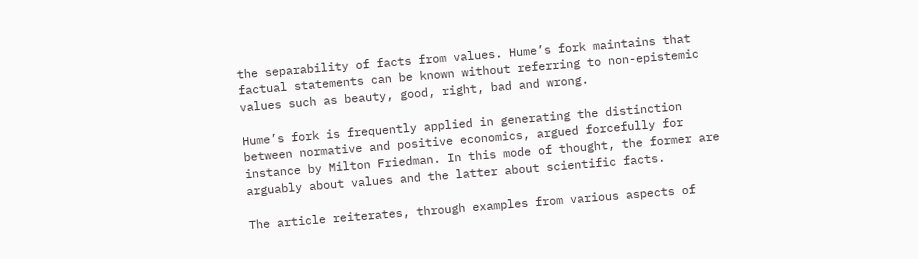the separability of facts from values. Hume’s fork maintains that factual statements can be known without referring to non-epistemic values such as beauty, good, right, bad and wrong.

Hume’s fork is frequently applied in generating the distinction between normative and positive economics, argued forcefully for instance by Milton Friedman. In this mode of thought, the former are arguably about values and the latter about scientific facts.

The article reiterates, through examples from various aspects of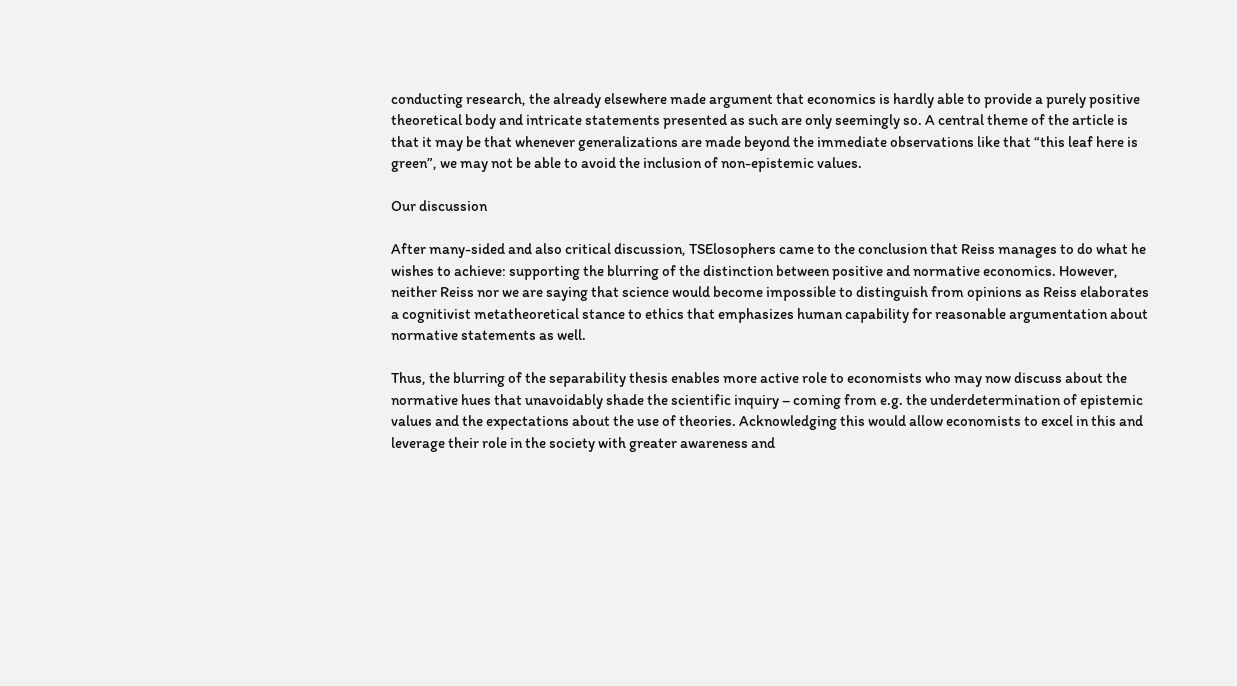conducting research, the already elsewhere made argument that economics is hardly able to provide a purely positive theoretical body and intricate statements presented as such are only seemingly so. A central theme of the article is that it may be that whenever generalizations are made beyond the immediate observations like that “this leaf here is green”, we may not be able to avoid the inclusion of non-epistemic values.

Our discussion

After many-sided and also critical discussion, TSElosophers came to the conclusion that Reiss manages to do what he wishes to achieve: supporting the blurring of the distinction between positive and normative economics. However, neither Reiss nor we are saying that science would become impossible to distinguish from opinions as Reiss elaborates a cognitivist metatheoretical stance to ethics that emphasizes human capability for reasonable argumentation about normative statements as well.

Thus, the blurring of the separability thesis enables more active role to economists who may now discuss about the normative hues that unavoidably shade the scientific inquiry – coming from e.g. the underdetermination of epistemic values and the expectations about the use of theories. Acknowledging this would allow economists to excel in this and leverage their role in the society with greater awareness and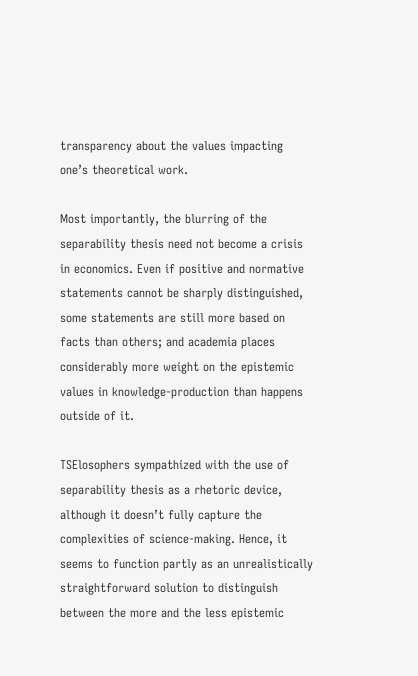transparency about the values impacting one’s theoretical work.

Most importantly, the blurring of the separability thesis need not become a crisis in economics. Even if positive and normative statements cannot be sharply distinguished, some statements are still more based on facts than others; and academia places considerably more weight on the epistemic values in knowledge-production than happens outside of it.

TSElosophers sympathized with the use of separability thesis as a rhetoric device, although it doesn’t fully capture the complexities of science-making. Hence, it seems to function partly as an unrealistically straightforward solution to distinguish between the more and the less epistemic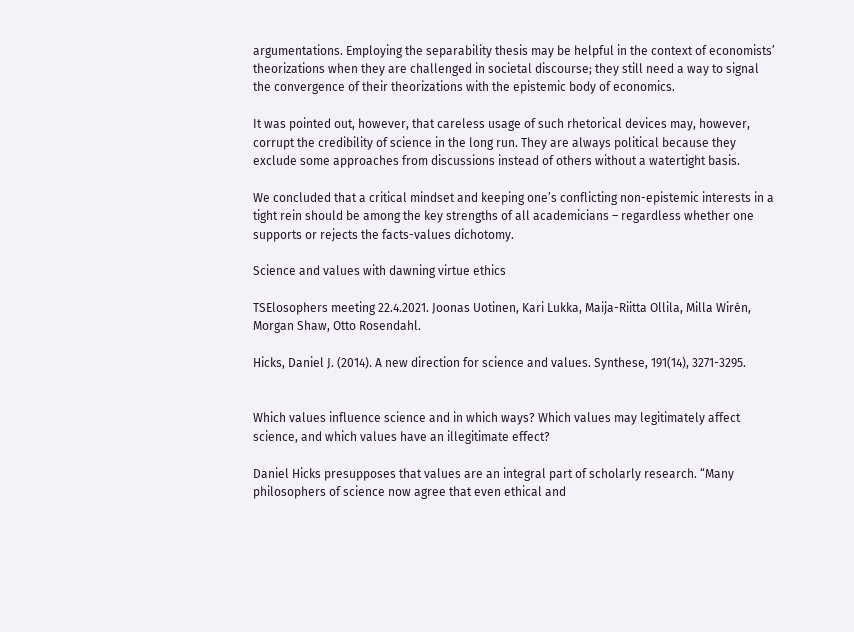argumentations. Employing the separability thesis may be helpful in the context of economists’ theorizations when they are challenged in societal discourse; they still need a way to signal the convergence of their theorizations with the epistemic body of economics.

It was pointed out, however, that careless usage of such rhetorical devices may, however, corrupt the credibility of science in the long run. They are always political because they exclude some approaches from discussions instead of others without a watertight basis.

We concluded that a critical mindset and keeping one’s conflicting non-epistemic interests in a tight rein should be among the key strengths of all academicians – regardless whether one supports or rejects the facts-values dichotomy.

Science and values with dawning virtue ethics

TSElosophers meeting 22.4.2021. Joonas Uotinen, Kari Lukka, Maija-Riitta Ollila, Milla Wirén, Morgan Shaw, Otto Rosendahl.

Hicks, Daniel J. (2014). A new direction for science and values. Synthese, 191(14), 3271-3295.


Which values influence science and in which ways? Which values may legitimately affect science, and which values have an illegitimate effect?

Daniel Hicks presupposes that values are an integral part of scholarly research. “Many philosophers of science now agree that even ethical and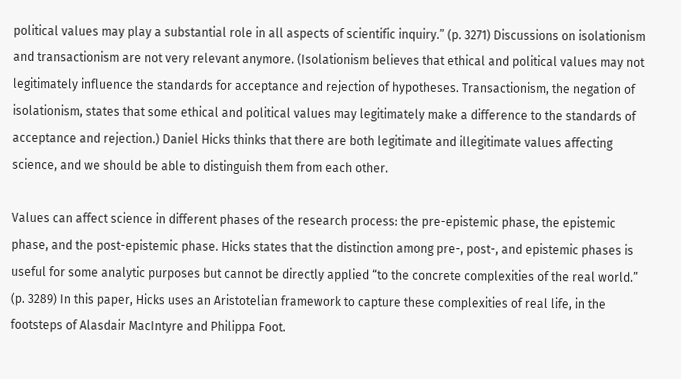political values may play a substantial role in all aspects of scientific inquiry.” (p. 3271) Discussions on isolationism and transactionism are not very relevant anymore. (Isolationism believes that ethical and political values may not legitimately influence the standards for acceptance and rejection of hypotheses. Transactionism, the negation of isolationism, states that some ethical and political values may legitimately make a difference to the standards of acceptance and rejection.) Daniel Hicks thinks that there are both legitimate and illegitimate values affecting science, and we should be able to distinguish them from each other.

Values can affect science in different phases of the research process: the pre-epistemic phase, the epistemic phase, and the post-epistemic phase. Hicks states that the distinction among pre-, post-, and epistemic phases is useful for some analytic purposes but cannot be directly applied “to the concrete complexities of the real world.” (p. 3289) In this paper, Hicks uses an Aristotelian framework to capture these complexities of real life, in the footsteps of Alasdair MacIntyre and Philippa Foot.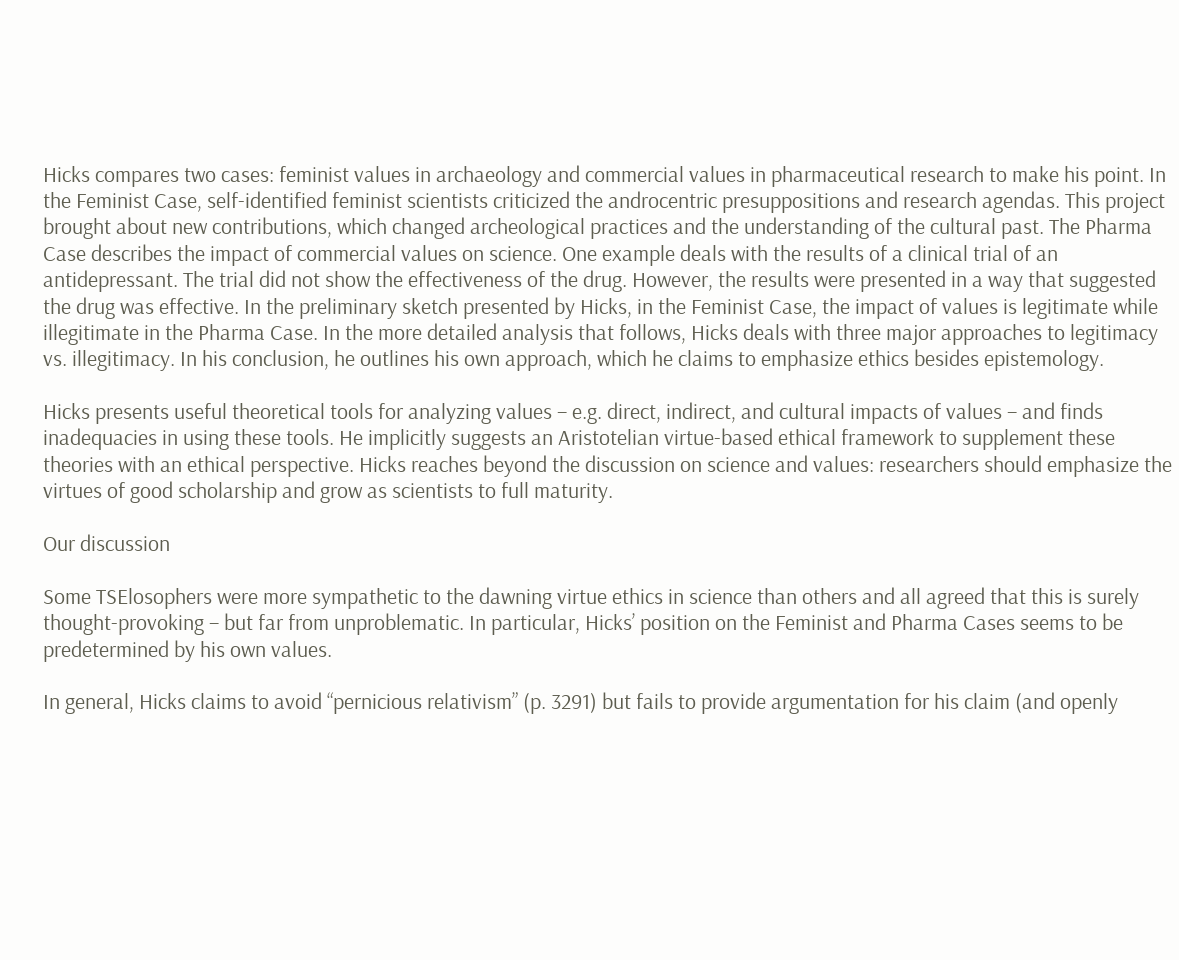Hicks compares two cases: feminist values in archaeology and commercial values in pharmaceutical research to make his point. In the Feminist Case, self-identified feminist scientists criticized the androcentric presuppositions and research agendas. This project brought about new contributions, which changed archeological practices and the understanding of the cultural past. The Pharma Case describes the impact of commercial values on science. One example deals with the results of a clinical trial of an antidepressant. The trial did not show the effectiveness of the drug. However, the results were presented in a way that suggested the drug was effective. In the preliminary sketch presented by Hicks, in the Feminist Case, the impact of values is legitimate while illegitimate in the Pharma Case. In the more detailed analysis that follows, Hicks deals with three major approaches to legitimacy vs. illegitimacy. In his conclusion, he outlines his own approach, which he claims to emphasize ethics besides epistemology.

Hicks presents useful theoretical tools for analyzing values – e.g. direct, indirect, and cultural impacts of values – and finds inadequacies in using these tools. He implicitly suggests an Aristotelian virtue-based ethical framework to supplement these theories with an ethical perspective. Hicks reaches beyond the discussion on science and values: researchers should emphasize the virtues of good scholarship and grow as scientists to full maturity.

Our discussion

Some TSElosophers were more sympathetic to the dawning virtue ethics in science than others and all agreed that this is surely thought-provoking – but far from unproblematic. In particular, Hicks’ position on the Feminist and Pharma Cases seems to be predetermined by his own values.

In general, Hicks claims to avoid “pernicious relativism” (p. 3291) but fails to provide argumentation for his claim (and openly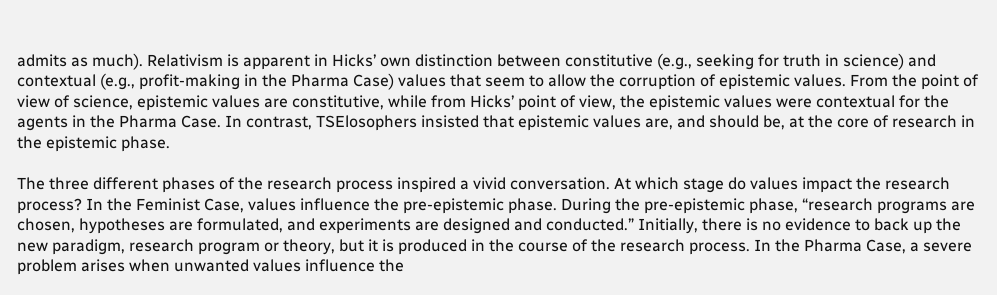admits as much). Relativism is apparent in Hicks’ own distinction between constitutive (e.g., seeking for truth in science) and contextual (e.g., profit-making in the Pharma Case) values that seem to allow the corruption of epistemic values. From the point of view of science, epistemic values are constitutive, while from Hicks’ point of view, the epistemic values were contextual for the agents in the Pharma Case. In contrast, TSElosophers insisted that epistemic values are, and should be, at the core of research in the epistemic phase.

The three different phases of the research process inspired a vivid conversation. At which stage do values impact the research process? In the Feminist Case, values influence the pre-epistemic phase. During the pre-epistemic phase, “research programs are chosen, hypotheses are formulated, and experiments are designed and conducted.” Initially, there is no evidence to back up the new paradigm, research program or theory, but it is produced in the course of the research process. In the Pharma Case, a severe problem arises when unwanted values influence the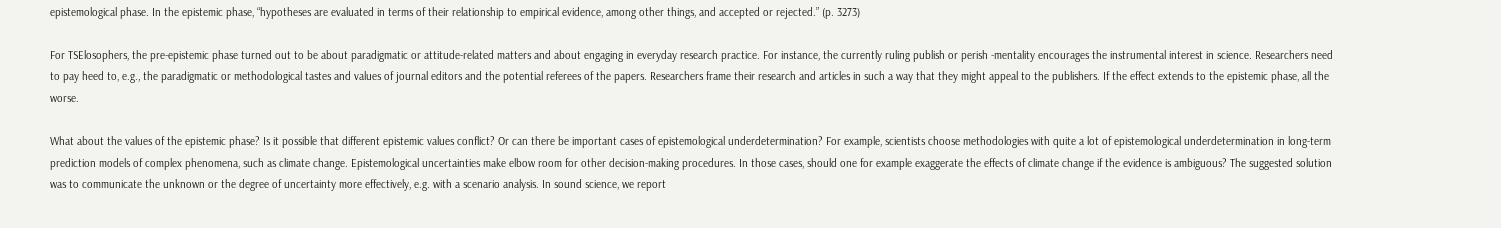epistemological phase. In the epistemic phase, “hypotheses are evaluated in terms of their relationship to empirical evidence, among other things, and accepted or rejected.” (p. 3273)

For TSElosophers, the pre-epistemic phase turned out to be about paradigmatic or attitude-related matters and about engaging in everyday research practice. For instance, the currently ruling publish or perish -mentality encourages the instrumental interest in science. Researchers need to pay heed to, e.g., the paradigmatic or methodological tastes and values of journal editors and the potential referees of the papers. Researchers frame their research and articles in such a way that they might appeal to the publishers. If the effect extends to the epistemic phase, all the worse.

What about the values of the epistemic phase? Is it possible that different epistemic values conflict? Or can there be important cases of epistemological underdetermination? For example, scientists choose methodologies with quite a lot of epistemological underdetermination in long-term prediction models of complex phenomena, such as climate change. Epistemological uncertainties make elbow room for other decision-making procedures. In those cases, should one for example exaggerate the effects of climate change if the evidence is ambiguous? The suggested solution was to communicate the unknown or the degree of uncertainty more effectively, e.g. with a scenario analysis. In sound science, we report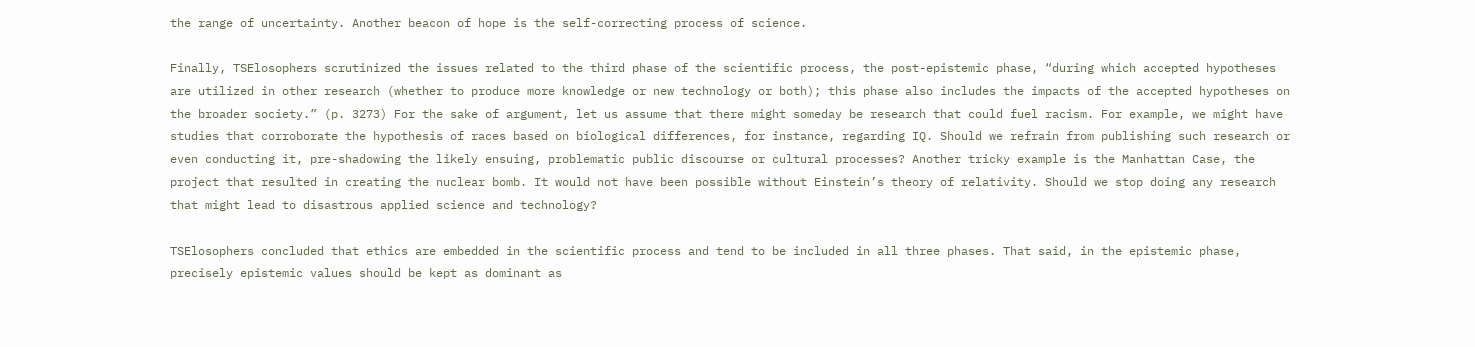the range of uncertainty. Another beacon of hope is the self-correcting process of science.

Finally, TSElosophers scrutinized the issues related to the third phase of the scientific process, the post-epistemic phase, “during which accepted hypotheses are utilized in other research (whether to produce more knowledge or new technology or both); this phase also includes the impacts of the accepted hypotheses on the broader society.” (p. 3273) For the sake of argument, let us assume that there might someday be research that could fuel racism. For example, we might have studies that corroborate the hypothesis of races based on biological differences, for instance, regarding IQ. Should we refrain from publishing such research or even conducting it, pre-shadowing the likely ensuing, problematic public discourse or cultural processes? Another tricky example is the Manhattan Case, the project that resulted in creating the nuclear bomb. It would not have been possible without Einstein’s theory of relativity. Should we stop doing any research that might lead to disastrous applied science and technology?

TSElosophers concluded that ethics are embedded in the scientific process and tend to be included in all three phases. That said, in the epistemic phase, precisely epistemic values should be kept as dominant as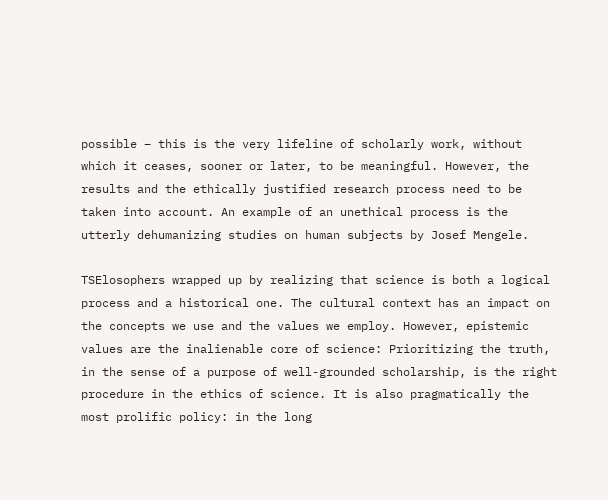possible – this is the very lifeline of scholarly work, without which it ceases, sooner or later, to be meaningful. However, the results and the ethically justified research process need to be taken into account. An example of an unethical process is the utterly dehumanizing studies on human subjects by Josef Mengele.

TSElosophers wrapped up by realizing that science is both a logical process and a historical one. The cultural context has an impact on the concepts we use and the values we employ. However, epistemic values are the inalienable core of science: Prioritizing the truth, in the sense of a purpose of well-grounded scholarship, is the right procedure in the ethics of science. It is also pragmatically the most prolific policy: in the long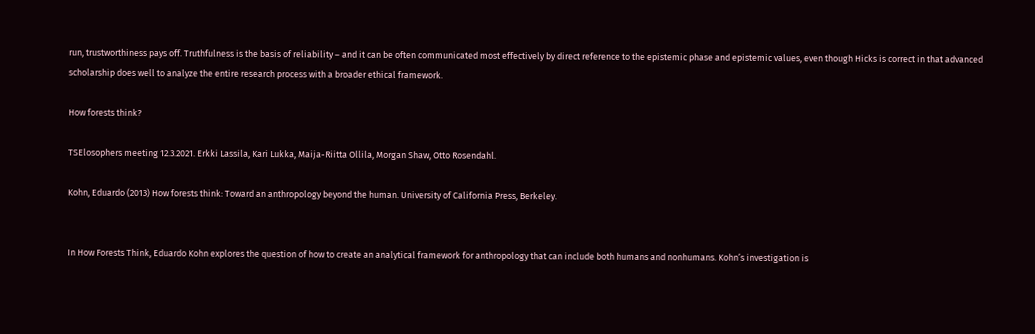run, trustworthiness pays off. Truthfulness is the basis of reliability – and it can be often communicated most effectively by direct reference to the epistemic phase and epistemic values, even though Hicks is correct in that advanced scholarship does well to analyze the entire research process with a broader ethical framework.

How forests think?

TSElosophers meeting 12.3.2021. Erkki Lassila, Kari Lukka, Maija-Riitta Ollila, Morgan Shaw, Otto Rosendahl.

Kohn, Eduardo (2013) How forests think: Toward an anthropology beyond the human. University of California Press, Berkeley.


In How Forests Think, Eduardo Kohn explores the question of how to create an analytical framework for anthropology that can include both humans and nonhumans. Kohn’s investigation is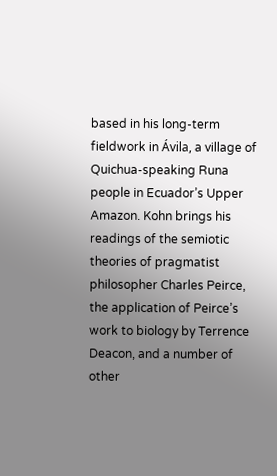based in his long-term fieldwork in Ávila, a village of Quichua-speaking Runa people in Ecuador’s Upper Amazon. Kohn brings his readings of the semiotic theories of pragmatist philosopher Charles Peirce, the application of Peirce’s work to biology by Terrence Deacon, and a number of other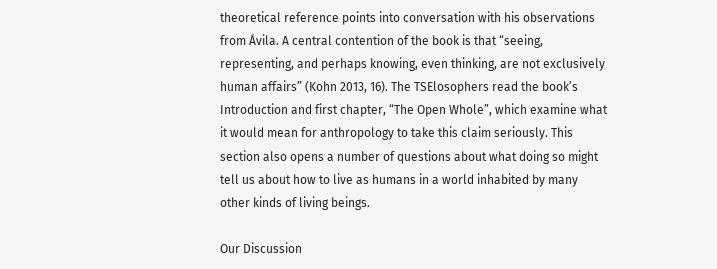theoretical reference points into conversation with his observations from Ávila. A central contention of the book is that “seeing, representing, and perhaps knowing, even thinking, are not exclusively human affairs” (Kohn 2013, 16). The TSElosophers read the book’s Introduction and first chapter, “The Open Whole”, which examine what it would mean for anthropology to take this claim seriously. This section also opens a number of questions about what doing so might tell us about how to live as humans in a world inhabited by many other kinds of living beings.

Our Discussion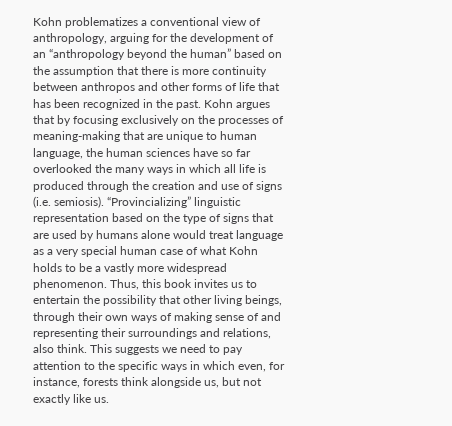Kohn problematizes a conventional view of anthropology, arguing for the development of an “anthropology beyond the human” based on the assumption that there is more continuity between anthropos and other forms of life that has been recognized in the past. Kohn argues that by focusing exclusively on the processes of meaning-making that are unique to human language, the human sciences have so far overlooked the many ways in which all life is produced through the creation and use of signs (i.e. semiosis). “Provincializing” linguistic representation based on the type of signs that are used by humans alone would treat language as a very special human case of what Kohn holds to be a vastly more widespread phenomenon. Thus, this book invites us to entertain the possibility that other living beings, through their own ways of making sense of and representing their surroundings and relations, also think. This suggests we need to pay attention to the specific ways in which even, for instance, forests think alongside us, but not exactly like us.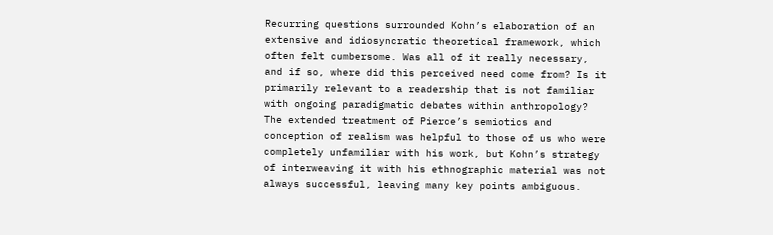Recurring questions surrounded Kohn’s elaboration of an extensive and idiosyncratic theoretical framework, which often felt cumbersome. Was all of it really necessary, and if so, where did this perceived need come from? Is it primarily relevant to a readership that is not familiar with ongoing paradigmatic debates within anthropology? The extended treatment of Pierce’s semiotics and conception of realism was helpful to those of us who were completely unfamiliar with his work, but Kohn’s strategy of interweaving it with his ethnographic material was not always successful, leaving many key points ambiguous.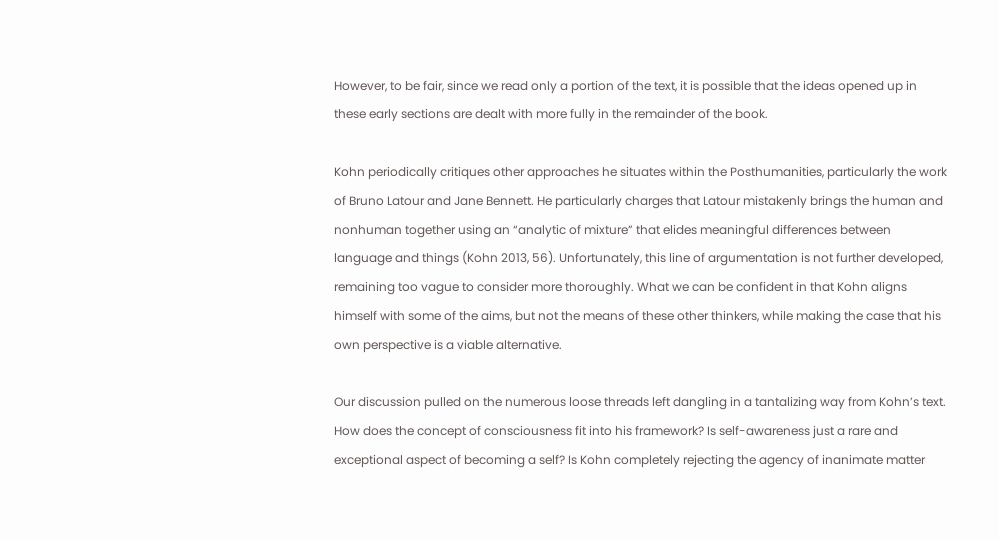However, to be fair, since we read only a portion of the text, it is possible that the ideas opened up in these early sections are dealt with more fully in the remainder of the book.

Kohn periodically critiques other approaches he situates within the Posthumanities, particularly the work of Bruno Latour and Jane Bennett. He particularly charges that Latour mistakenly brings the human and nonhuman together using an “analytic of mixture” that elides meaningful differences between language and things (Kohn 2013, 56). Unfortunately, this line of argumentation is not further developed, remaining too vague to consider more thoroughly. What we can be confident in that Kohn aligns himself with some of the aims, but not the means of these other thinkers, while making the case that his own perspective is a viable alternative.

Our discussion pulled on the numerous loose threads left dangling in a tantalizing way from Kohn’s text. How does the concept of consciousness fit into his framework? Is self-awareness just a rare and exceptional aspect of becoming a self? Is Kohn completely rejecting the agency of inanimate matter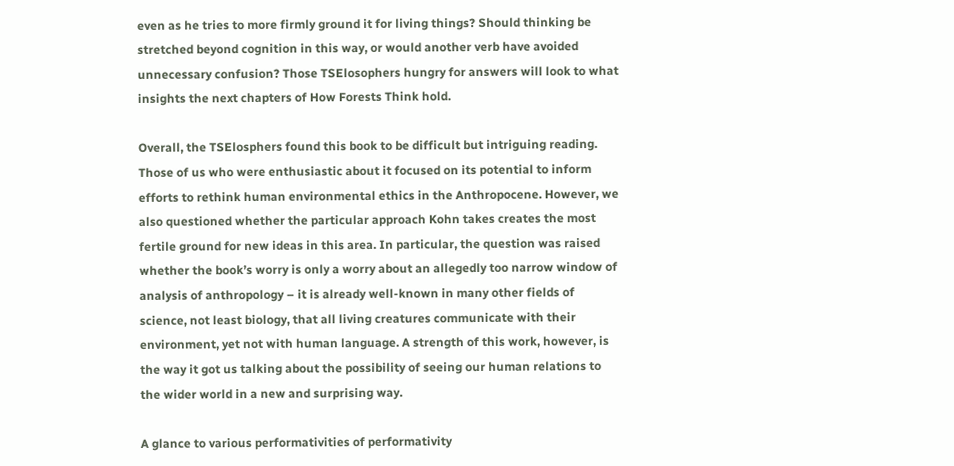even as he tries to more firmly ground it for living things? Should thinking be stretched beyond cognition in this way, or would another verb have avoided unnecessary confusion? Those TSElosophers hungry for answers will look to what insights the next chapters of How Forests Think hold.

Overall, the TSElosphers found this book to be difficult but intriguing reading. Those of us who were enthusiastic about it focused on its potential to inform efforts to rethink human environmental ethics in the Anthropocene. However, we also questioned whether the particular approach Kohn takes creates the most fertile ground for new ideas in this area. In particular, the question was raised whether the book’s worry is only a worry about an allegedly too narrow window of analysis of anthropology – it is already well-known in many other fields of science, not least biology, that all living creatures communicate with their environment, yet not with human language. A strength of this work, however, is the way it got us talking about the possibility of seeing our human relations to the wider world in a new and surprising way.

A glance to various performativities of performativity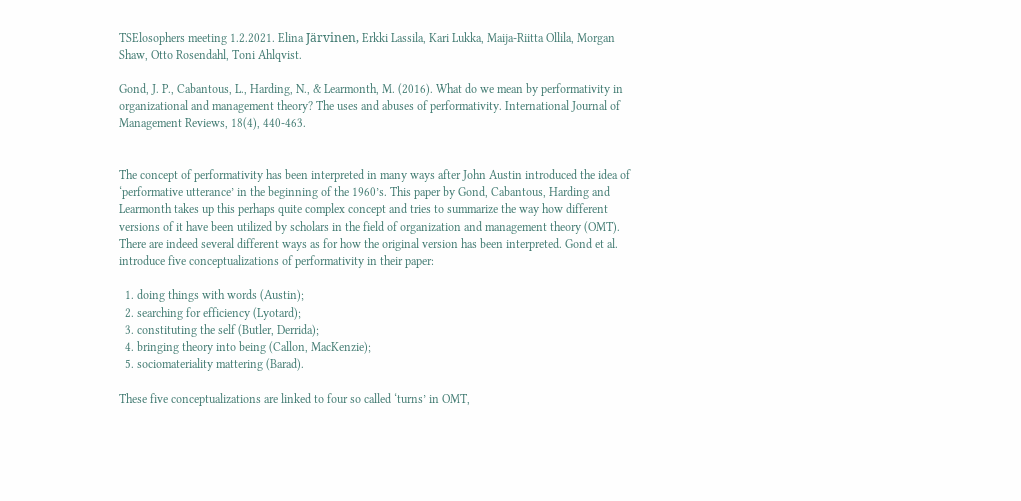TSElosophers meeting 1.2.2021. Elina Järvinen, Erkki Lassila, Kari Lukka, Maija-Riitta Ollila, Morgan Shaw, Otto Rosendahl, Toni Ahlqvist.

Gond, J. P., Cabantous, L., Harding, N., & Learmonth, M. (2016). What do we mean by performativity in organizational and management theory? The uses and abuses of performativity. International Journal of Management Reviews, 18(4), 440-463.


The concept of performativity has been interpreted in many ways after John Austin introduced the idea of ‘performative utterance’ in the beginning of the 1960’s. This paper by Gond, Cabantous, Harding and Learmonth takes up this perhaps quite complex concept and tries to summarize the way how different versions of it have been utilized by scholars in the field of organization and management theory (OMT). There are indeed several different ways as for how the original version has been interpreted. Gond et al. introduce five conceptualizations of performativity in their paper:

  1. doing things with words (Austin);
  2. searching for efficiency (Lyotard);
  3. constituting the self (Butler, Derrida);
  4. bringing theory into being (Callon, MacKenzie);
  5. sociomateriality mattering (Barad).

These five conceptualizations are linked to four so called ‘turns’ in OMT,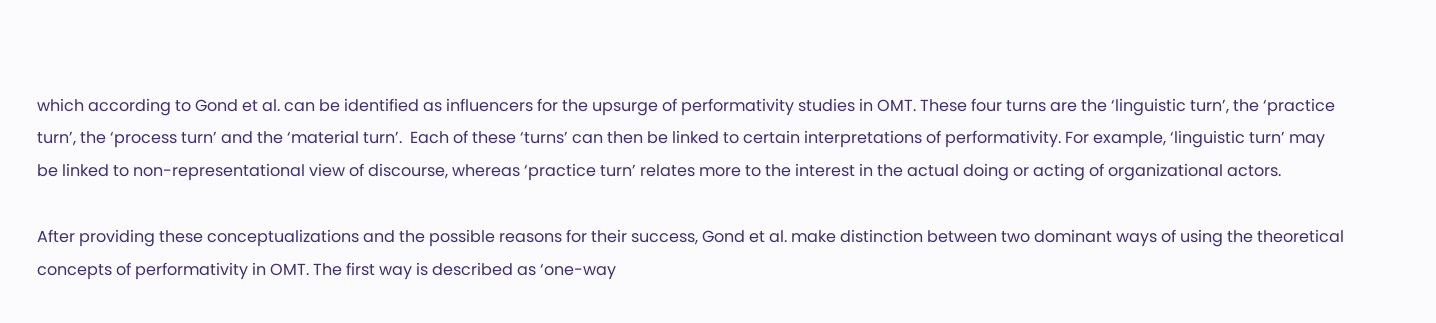which according to Gond et al. can be identified as influencers for the upsurge of performativity studies in OMT. These four turns are the ‘linguistic turn’, the ‘practice turn’, the ‘process turn’ and the ‘material turn’.  Each of these ‘turns’ can then be linked to certain interpretations of performativity. For example, ‘linguistic turn’ may be linked to non-representational view of discourse, whereas ‘practice turn’ relates more to the interest in the actual doing or acting of organizational actors.

After providing these conceptualizations and the possible reasons for their success, Gond et al. make distinction between two dominant ways of using the theoretical concepts of performativity in OMT. The first way is described as ‘one-way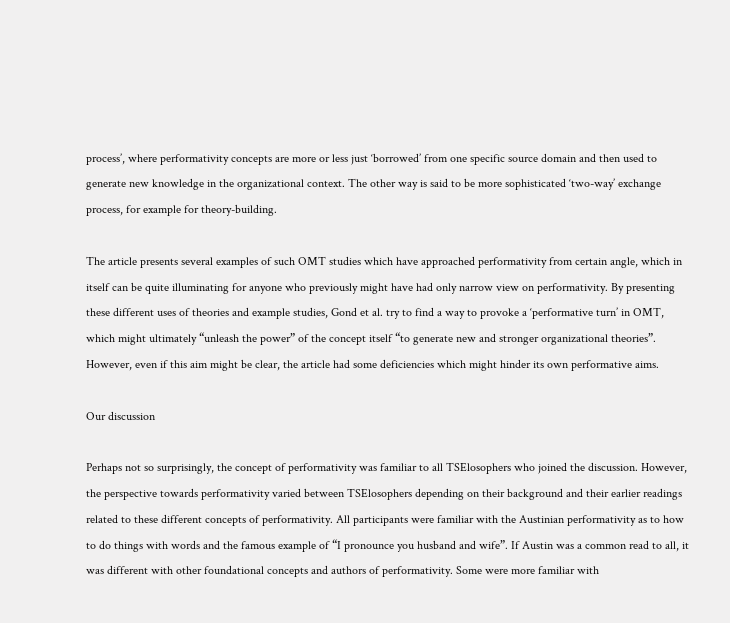process’, where performativity concepts are more or less just ‘borrowed’ from one specific source domain and then used to generate new knowledge in the organizational context. The other way is said to be more sophisticated ‘two-way’ exchange process, for example for theory-building.

The article presents several examples of such OMT studies which have approached performativity from certain angle, which in itself can be quite illuminating for anyone who previously might have had only narrow view on performativity. By presenting these different uses of theories and example studies, Gond et al. try to find a way to provoke a ‘performative turn’ in OMT, which might ultimately “unleash the power” of the concept itself “to generate new and stronger organizational theories”. However, even if this aim might be clear, the article had some deficiencies which might hinder its own performative aims.

Our discussion

Perhaps not so surprisingly, the concept of performativity was familiar to all TSElosophers who joined the discussion. However, the perspective towards performativity varied between TSElosophers depending on their background and their earlier readings related to these different concepts of performativity. All participants were familiar with the Austinian performativity as to how to do things with words and the famous example of “I pronounce you husband and wife”. If Austin was a common read to all, it was different with other foundational concepts and authors of performativity. Some were more familiar with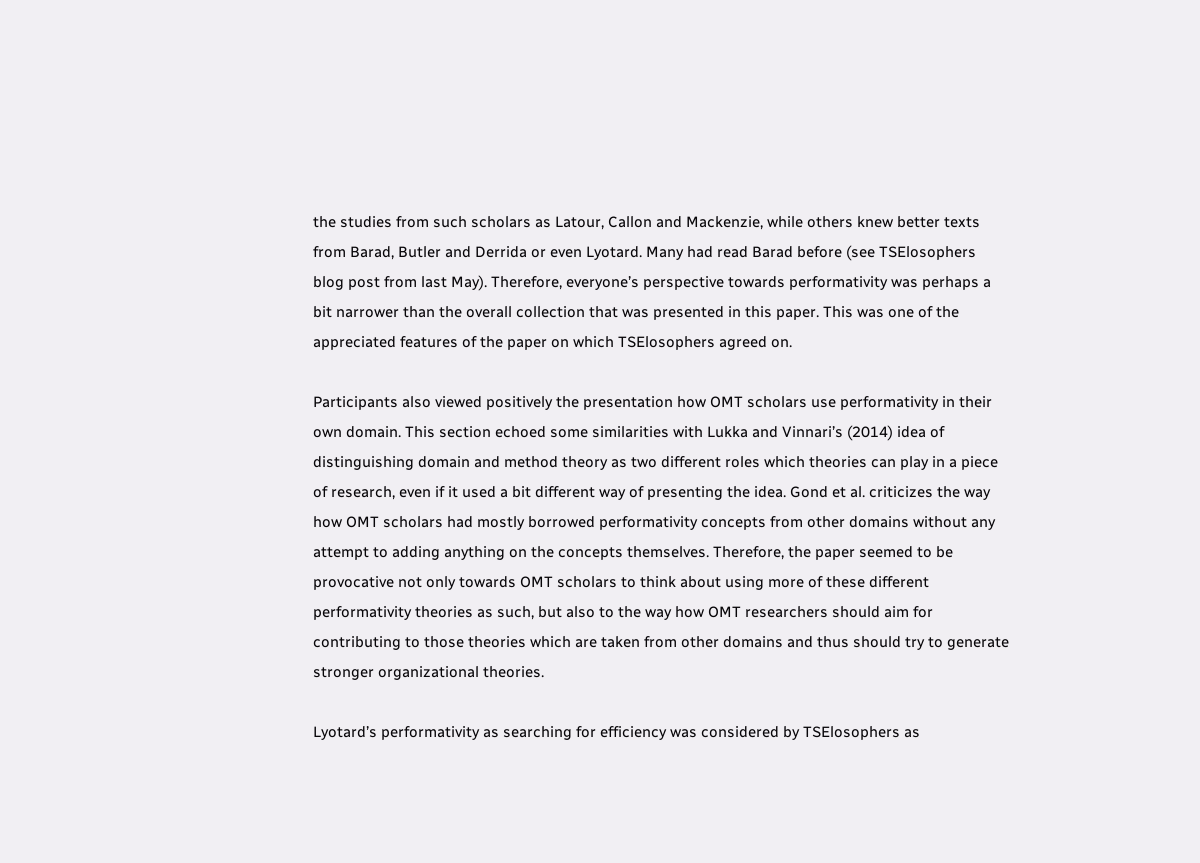the studies from such scholars as Latour, Callon and Mackenzie, while others knew better texts from Barad, Butler and Derrida or even Lyotard. Many had read Barad before (see TSElosophers blog post from last May). Therefore, everyone’s perspective towards performativity was perhaps a bit narrower than the overall collection that was presented in this paper. This was one of the appreciated features of the paper on which TSElosophers agreed on.

Participants also viewed positively the presentation how OMT scholars use performativity in their own domain. This section echoed some similarities with Lukka and Vinnari’s (2014) idea of distinguishing domain and method theory as two different roles which theories can play in a piece of research, even if it used a bit different way of presenting the idea. Gond et al. criticizes the way how OMT scholars had mostly borrowed performativity concepts from other domains without any attempt to adding anything on the concepts themselves. Therefore, the paper seemed to be provocative not only towards OMT scholars to think about using more of these different performativity theories as such, but also to the way how OMT researchers should aim for contributing to those theories which are taken from other domains and thus should try to generate stronger organizational theories.

Lyotard’s performativity as searching for efficiency was considered by TSElosophers as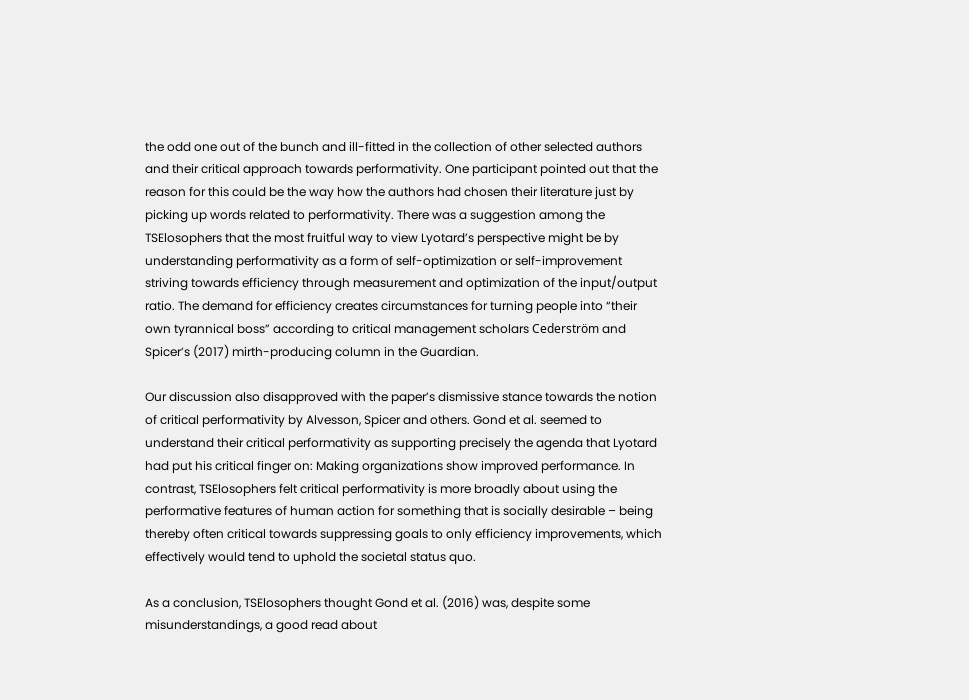the odd one out of the bunch and ill-fitted in the collection of other selected authors and their critical approach towards performativity. One participant pointed out that the reason for this could be the way how the authors had chosen their literature just by picking up words related to performativity. There was a suggestion among the TSElosophers that the most fruitful way to view Lyotard’s perspective might be by understanding performativity as a form of self-optimization or self-improvement striving towards efficiency through measurement and optimization of the input/output ratio. The demand for efficiency creates circumstances for turning people into “their own tyrannical boss” according to critical management scholars Cederström and Spicer’s (2017) mirth-producing column in the Guardian.

Our discussion also disapproved with the paper’s dismissive stance towards the notion of critical performativity by Alvesson, Spicer and others. Gond et al. seemed to understand their critical performativity as supporting precisely the agenda that Lyotard had put his critical finger on: Making organizations show improved performance. In contrast, TSElosophers felt critical performativity is more broadly about using the performative features of human action for something that is socially desirable – being thereby often critical towards suppressing goals to only efficiency improvements, which effectively would tend to uphold the societal status quo.

As a conclusion, TSElosophers thought Gond et al. (2016) was, despite some misunderstandings, a good read about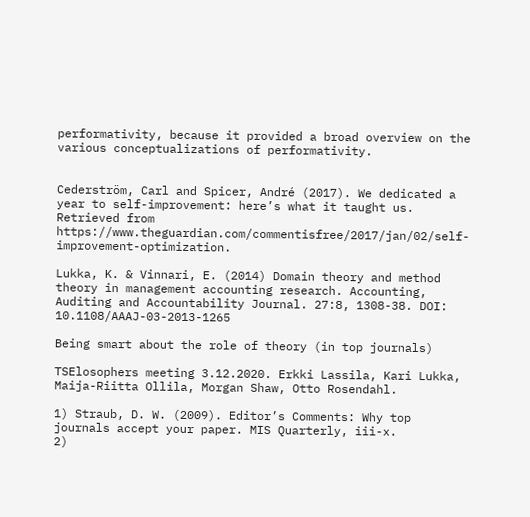performativity, because it provided a broad overview on the various conceptualizations of performativity.


Cederström, Carl and Spicer, André (2017). We dedicated a year to self-improvement: here’s what it taught us. Retrieved from https://www.theguardian.com/commentisfree/2017/jan/02/self-improvement-optimization.

Lukka, K. & Vinnari, E. (2014) Domain theory and method theory in management accounting research. Accounting, Auditing and Accountability Journal. 27:8, 1308-38. DOI: 10.1108/AAAJ-03-2013-1265

Being smart about the role of theory (in top journals)

TSElosophers meeting 3.12.2020. Erkki Lassila, Kari Lukka, Maija-Riitta Ollila, Morgan Shaw, Otto Rosendahl.

1) Straub, D. W. (2009). Editor’s Comments: Why top journals accept your paper. MIS Quarterly, iii-x.
2)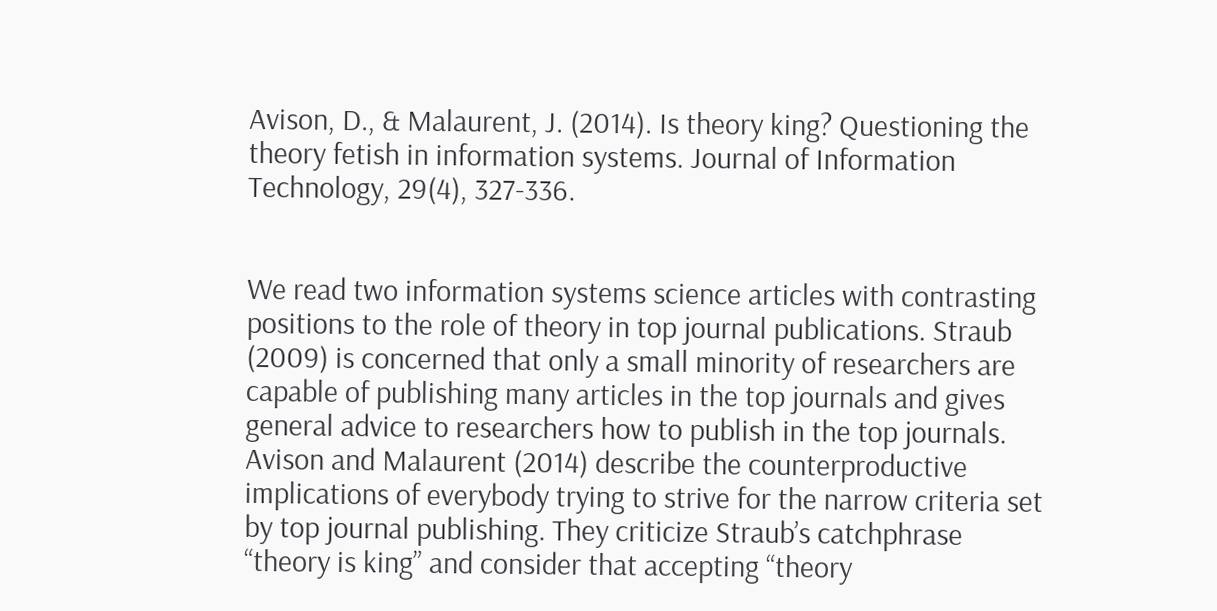Avison, D., & Malaurent, J. (2014). Is theory king? Questioning the theory fetish in information systems. Journal of Information Technology, 29(4), 327-336.


We read two information systems science articles with contrasting positions to the role of theory in top journal publications. Straub (2009) is concerned that only a small minority of researchers are capable of publishing many articles in the top journals and gives general advice to researchers how to publish in the top journals. Avison and Malaurent (2014) describe the counterproductive implications of everybody trying to strive for the narrow criteria set by top journal publishing. They criticize Straub’s catchphrase “theory is king” and consider that accepting “theory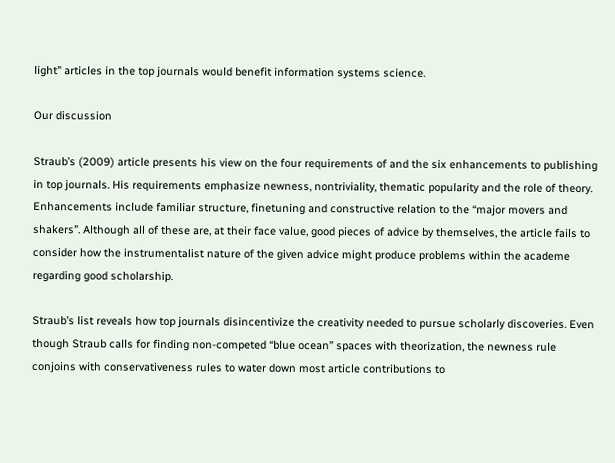light” articles in the top journals would benefit information systems science.

Our discussion

Straub’s (2009) article presents his view on the four requirements of and the six enhancements to publishing in top journals. His requirements emphasize newness, nontriviality, thematic popularity and the role of theory. Enhancements include familiar structure, finetuning and constructive relation to the “major movers and shakers”. Although all of these are, at their face value, good pieces of advice by themselves, the article fails to consider how the instrumentalist nature of the given advice might produce problems within the academe regarding good scholarship.

Straub’s list reveals how top journals disincentivize the creativity needed to pursue scholarly discoveries. Even though Straub calls for finding non-competed “blue ocean” spaces with theorization, the newness rule conjoins with conservativeness rules to water down most article contributions to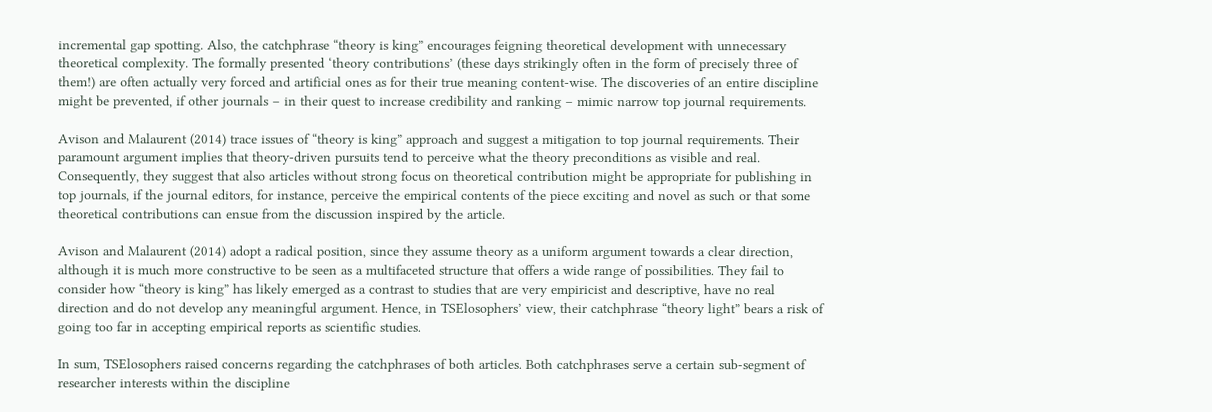incremental gap spotting. Also, the catchphrase “theory is king” encourages feigning theoretical development with unnecessary theoretical complexity. The formally presented ‘theory contributions’ (these days strikingly often in the form of precisely three of them!) are often actually very forced and artificial ones as for their true meaning content-wise. The discoveries of an entire discipline might be prevented, if other journals – in their quest to increase credibility and ranking – mimic narrow top journal requirements.

Avison and Malaurent (2014) trace issues of “theory is king” approach and suggest a mitigation to top journal requirements. Their paramount argument implies that theory-driven pursuits tend to perceive what the theory preconditions as visible and real. Consequently, they suggest that also articles without strong focus on theoretical contribution might be appropriate for publishing in top journals, if the journal editors, for instance, perceive the empirical contents of the piece exciting and novel as such or that some theoretical contributions can ensue from the discussion inspired by the article.

Avison and Malaurent (2014) adopt a radical position, since they assume theory as a uniform argument towards a clear direction, although it is much more constructive to be seen as a multifaceted structure that offers a wide range of possibilities. They fail to consider how “theory is king” has likely emerged as a contrast to studies that are very empiricist and descriptive, have no real direction and do not develop any meaningful argument. Hence, in TSElosophers’ view, their catchphrase “theory light” bears a risk of going too far in accepting empirical reports as scientific studies.

In sum, TSElosophers raised concerns regarding the catchphrases of both articles. Both catchphrases serve a certain sub-segment of researcher interests within the discipline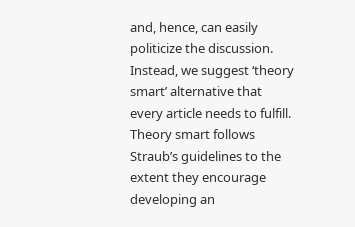and, hence, can easily politicize the discussion. Instead, we suggest ‘theory smart’ alternative that every article needs to fulfill. Theory smart follows Straub’s guidelines to the extent they encourage developing an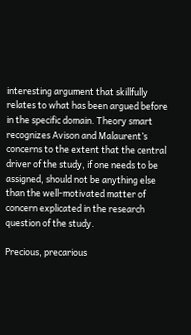interesting argument that skillfully relates to what has been argued before in the specific domain. Theory smart recognizes Avison and Malaurent’s concerns to the extent that the central driver of the study, if one needs to be assigned, should not be anything else than the well-motivated matter of concern explicated in the research question of the study.

Precious, precarious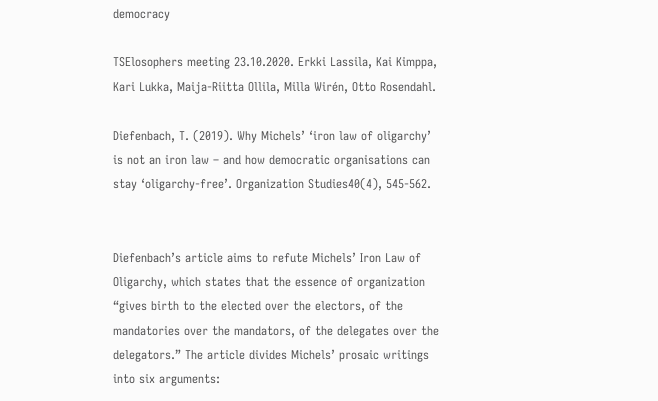democracy

TSElosophers meeting 23.10.2020. Erkki Lassila, Kai Kimppa, Kari Lukka, Maija-Riitta Ollila, Milla Wirén, Otto Rosendahl.

Diefenbach, T. (2019). Why Michels’ ‘iron law of oligarchy’ is not an iron law – and how democratic organisations can stay ‘oligarchy-free’. Organization Studies40(4), 545-562.


Diefenbach’s article aims to refute Michels’ Iron Law of Oligarchy, which states that the essence of organization “gives birth to the elected over the electors, of the mandatories over the mandators, of the delegates over the delegators.” The article divides Michels’ prosaic writings into six arguments: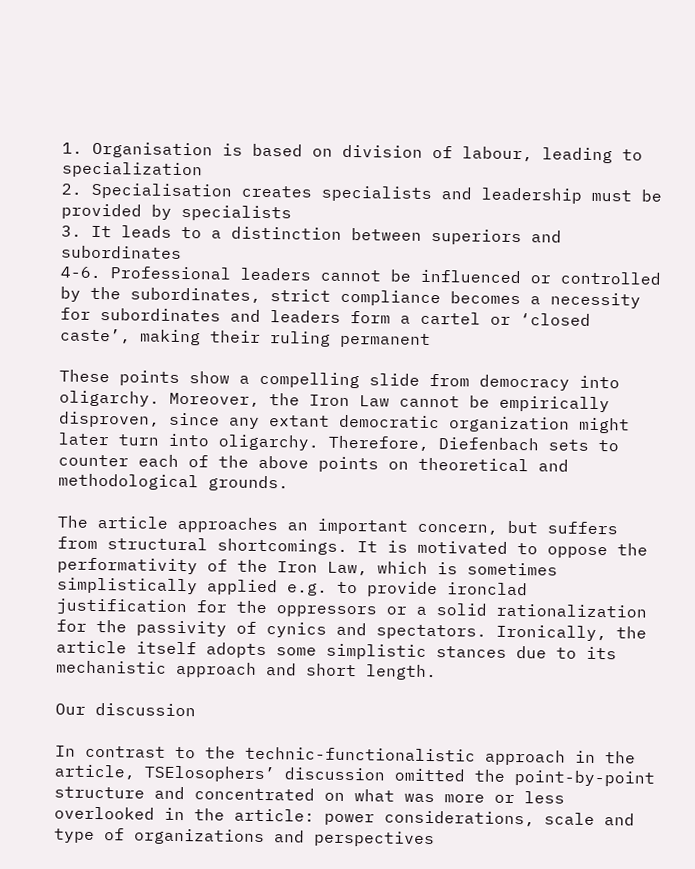1. Organisation is based on division of labour, leading to specialization
2. Specialisation creates specialists and leadership must be provided by specialists
3. It leads to a distinction between superiors and subordinates
4-6. Professional leaders cannot be influenced or controlled by the subordinates, strict compliance becomes a necessity for subordinates and leaders form a cartel or ‘closed caste’, making their ruling permanent

These points show a compelling slide from democracy into oligarchy. Moreover, the Iron Law cannot be empirically disproven, since any extant democratic organization might later turn into oligarchy. Therefore, Diefenbach sets to counter each of the above points on theoretical and methodological grounds.

The article approaches an important concern, but suffers from structural shortcomings. It is motivated to oppose the performativity of the Iron Law, which is sometimes simplistically applied e.g. to provide ironclad justification for the oppressors or a solid rationalization for the passivity of cynics and spectators. Ironically, the article itself adopts some simplistic stances due to its mechanistic approach and short length.

Our discussion

In contrast to the technic-functionalistic approach in the article, TSElosophers’ discussion omitted the point-by-point structure and concentrated on what was more or less overlooked in the article: power considerations, scale and type of organizations and perspectives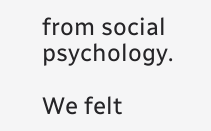from social psychology.

We felt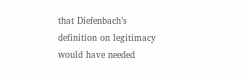that Diefenbach’s definition on legitimacy would have needed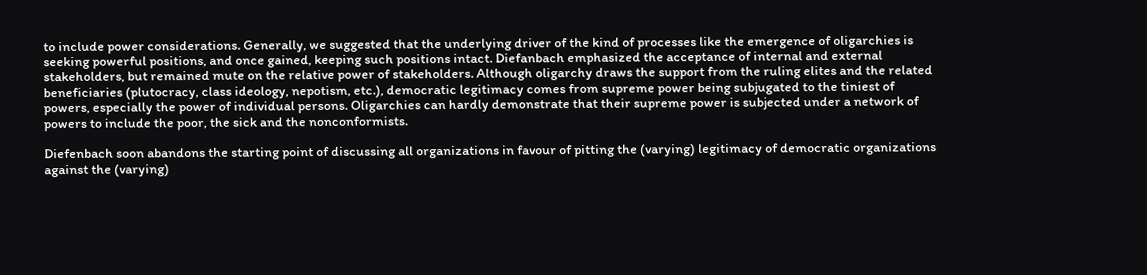to include power considerations. Generally, we suggested that the underlying driver of the kind of processes like the emergence of oligarchies is seeking powerful positions, and once gained, keeping such positions intact. Diefanbach emphasized the acceptance of internal and external stakeholders, but remained mute on the relative power of stakeholders. Although oligarchy draws the support from the ruling elites and the related beneficiaries (plutocracy, class ideology, nepotism, etc.), democratic legitimacy comes from supreme power being subjugated to the tiniest of powers, especially the power of individual persons. Oligarchies can hardly demonstrate that their supreme power is subjected under a network of powers to include the poor, the sick and the nonconformists.

Diefenbach soon abandons the starting point of discussing all organizations in favour of pitting the (varying) legitimacy of democratic organizations against the (varying)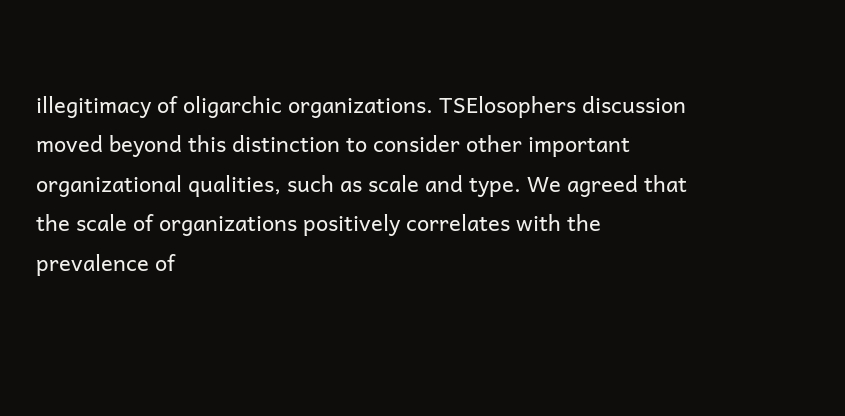illegitimacy of oligarchic organizations. TSElosophers discussion moved beyond this distinction to consider other important organizational qualities, such as scale and type. We agreed that the scale of organizations positively correlates with the prevalence of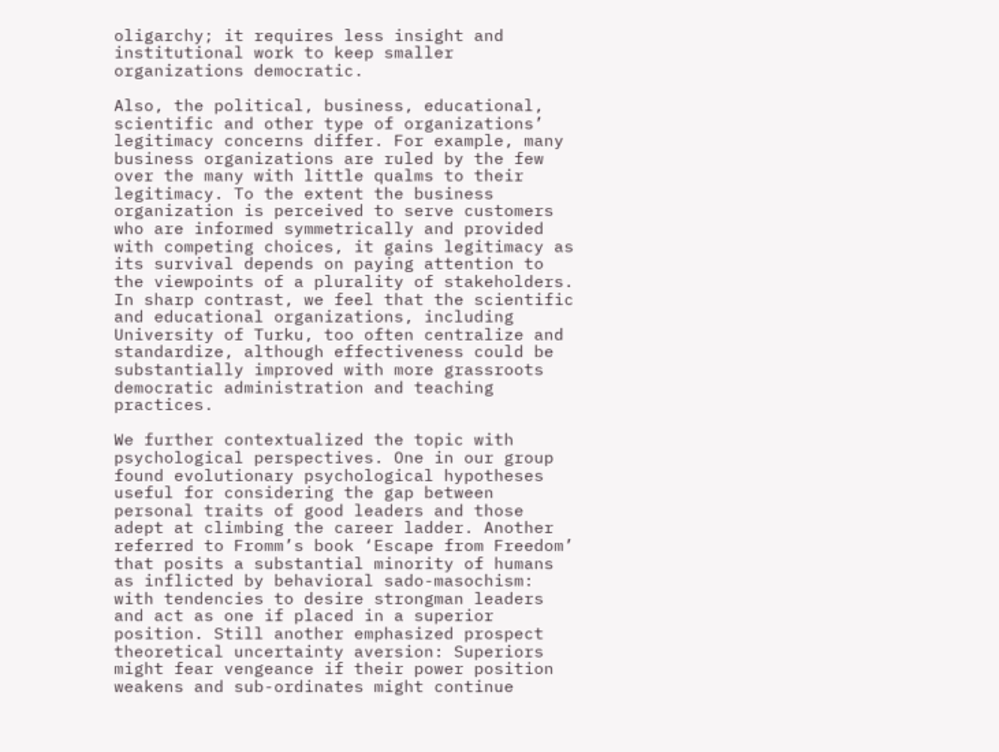oligarchy; it requires less insight and institutional work to keep smaller organizations democratic.

Also, the political, business, educational, scientific and other type of organizations’ legitimacy concerns differ. For example, many business organizations are ruled by the few over the many with little qualms to their legitimacy. To the extent the business organization is perceived to serve customers who are informed symmetrically and provided with competing choices, it gains legitimacy as its survival depends on paying attention to the viewpoints of a plurality of stakeholders. In sharp contrast, we feel that the scientific and educational organizations, including University of Turku, too often centralize and standardize, although effectiveness could be substantially improved with more grassroots democratic administration and teaching practices.

We further contextualized the topic with psychological perspectives. One in our group found evolutionary psychological hypotheses useful for considering the gap between personal traits of good leaders and those adept at climbing the career ladder. Another referred to Fromm’s book ‘Escape from Freedom’ that posits a substantial minority of humans as inflicted by behavioral sado-masochism: with tendencies to desire strongman leaders and act as one if placed in a superior position. Still another emphasized prospect theoretical uncertainty aversion: Superiors might fear vengeance if their power position weakens and sub-ordinates might continue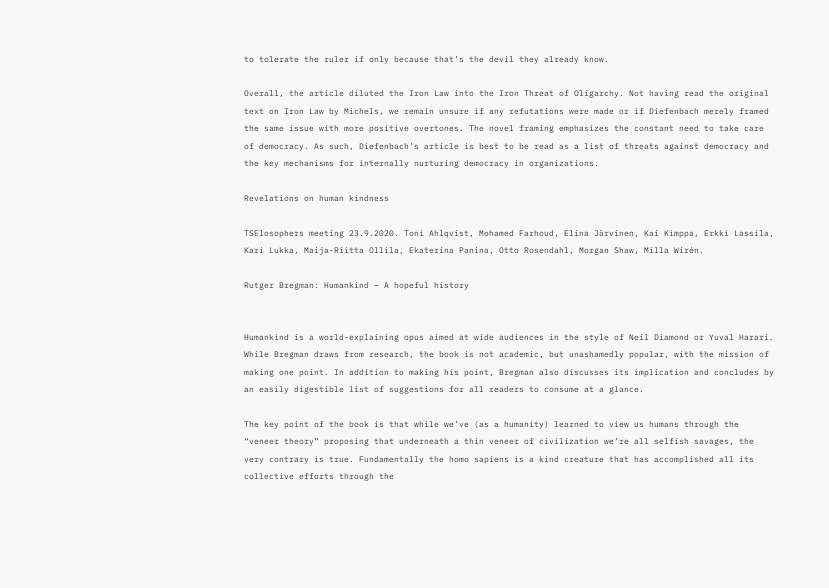to tolerate the ruler if only because that’s the devil they already know.

Overall, the article diluted the Iron Law into the Iron Threat of Oligarchy. Not having read the original text on Iron Law by Michels, we remain unsure if any refutations were made or if Diefenbach merely framed the same issue with more positive overtones. The novel framing emphasizes the constant need to take care of democracy. As such, Diefenbach’s article is best to be read as a list of threats against democracy and the key mechanisms for internally nurturing democracy in organizations.

Revelations on human kindness

TSElosophers meeting 23.9.2020. Toni Ahlqvist, Mohamed Farhoud, Elina Järvinen, Kai Kimppa, Erkki Lassila, Kari Lukka, Maija-Riitta Ollila, Ekaterina Panina, Otto Rosendahl, Morgan Shaw, Milla Wirén.

Rutger Bregman: Humankind – A hopeful history


Humankind is a world-explaining opus aimed at wide audiences in the style of Neil Diamond or Yuval Harari. While Bregman draws from research, the book is not academic, but unashamedly popular, with the mission of making one point. In addition to making his point, Bregman also discusses its implication and concludes by an easily digestible list of suggestions for all readers to consume at a glance.

The key point of the book is that while we’ve (as a humanity) learned to view us humans through the “veneer theory” proposing that underneath a thin veneer of civilization we’re all selfish savages, the very contrary is true. Fundamentally the homo sapiens is a kind creature that has accomplished all its collective efforts through the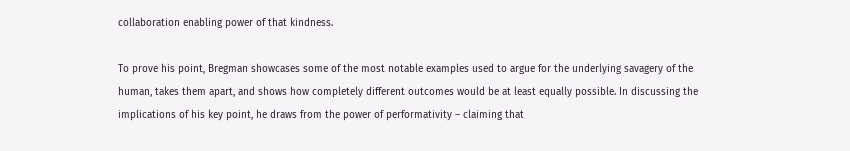collaboration enabling power of that kindness.

To prove his point, Bregman showcases some of the most notable examples used to argue for the underlying savagery of the human, takes them apart, and shows how completely different outcomes would be at least equally possible. In discussing the implications of his key point, he draws from the power of performativity – claiming that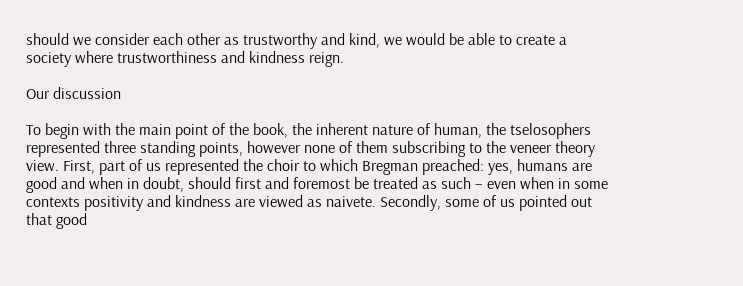should we consider each other as trustworthy and kind, we would be able to create a society where trustworthiness and kindness reign.

Our discussion

To begin with the main point of the book, the inherent nature of human, the tselosophers represented three standing points, however none of them subscribing to the veneer theory view. First, part of us represented the choir to which Bregman preached: yes, humans are good and when in doubt, should first and foremost be treated as such – even when in some contexts positivity and kindness are viewed as naivete. Secondly, some of us pointed out that good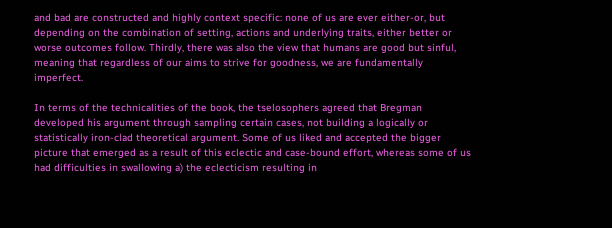and bad are constructed and highly context specific: none of us are ever either-or, but depending on the combination of setting, actions and underlying traits, either better or worse outcomes follow. Thirdly, there was also the view that humans are good but sinful, meaning that regardless of our aims to strive for goodness, we are fundamentally imperfect.

In terms of the technicalities of the book, the tselosophers agreed that Bregman developed his argument through sampling certain cases, not building a logically or statistically iron-clad theoretical argument. Some of us liked and accepted the bigger picture that emerged as a result of this eclectic and case-bound effort, whereas some of us had difficulties in swallowing a) the eclecticism resulting in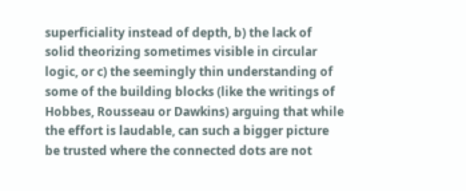superficiality instead of depth, b) the lack of solid theorizing sometimes visible in circular logic, or c) the seemingly thin understanding of some of the building blocks (like the writings of Hobbes, Rousseau or Dawkins) arguing that while the effort is laudable, can such a bigger picture be trusted where the connected dots are not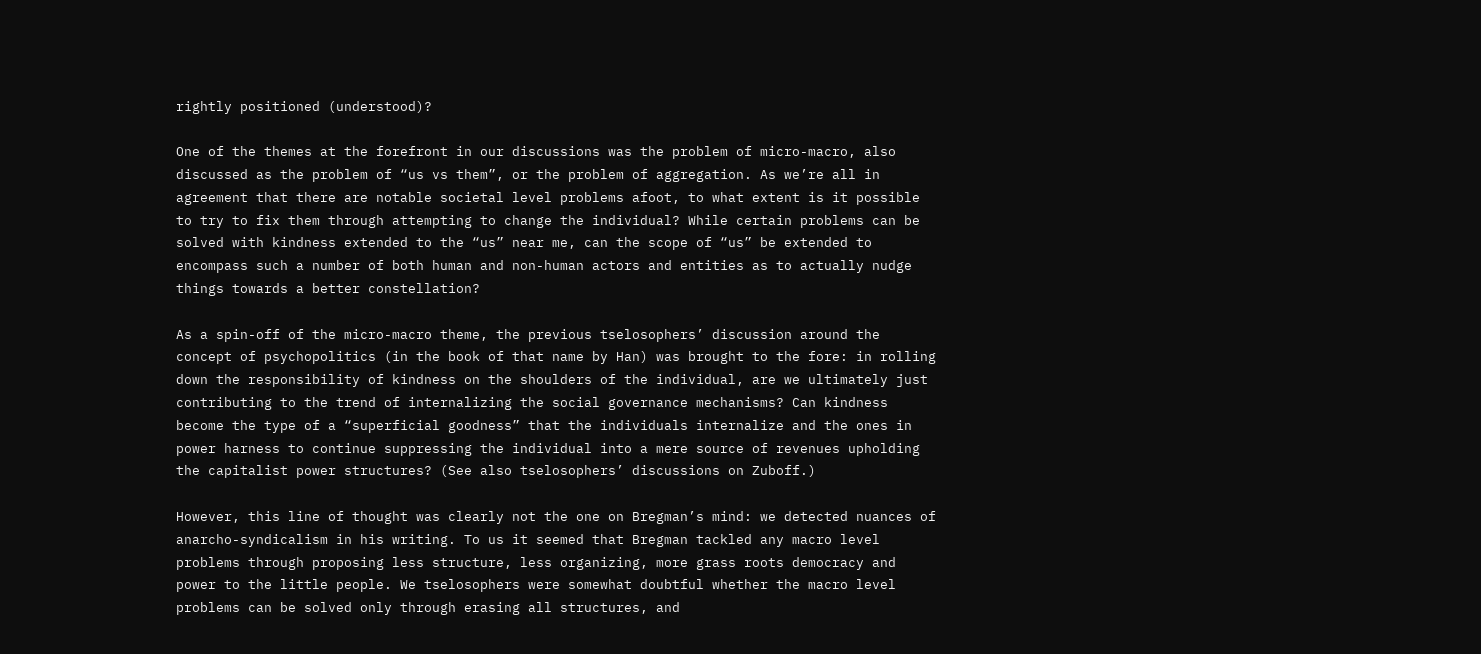rightly positioned (understood)?

One of the themes at the forefront in our discussions was the problem of micro-macro, also discussed as the problem of “us vs them”, or the problem of aggregation. As we’re all in agreement that there are notable societal level problems afoot, to what extent is it possible to try to fix them through attempting to change the individual? While certain problems can be solved with kindness extended to the “us” near me, can the scope of “us” be extended to encompass such a number of both human and non-human actors and entities as to actually nudge things towards a better constellation?

As a spin-off of the micro-macro theme, the previous tselosophers’ discussion around the concept of psychopolitics (in the book of that name by Han) was brought to the fore: in rolling down the responsibility of kindness on the shoulders of the individual, are we ultimately just contributing to the trend of internalizing the social governance mechanisms? Can kindness become the type of a “superficial goodness” that the individuals internalize and the ones in power harness to continue suppressing the individual into a mere source of revenues upholding the capitalist power structures? (See also tselosophers’ discussions on Zuboff.)

However, this line of thought was clearly not the one on Bregman’s mind: we detected nuances of anarcho-syndicalism in his writing. To us it seemed that Bregman tackled any macro level problems through proposing less structure, less organizing, more grass roots democracy and power to the little people. We tselosophers were somewhat doubtful whether the macro level problems can be solved only through erasing all structures, and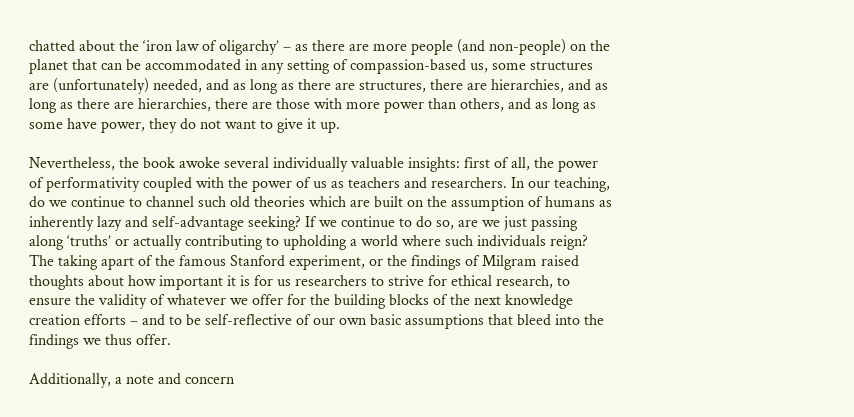chatted about the ‘iron law of oligarchy’ – as there are more people (and non-people) on the planet that can be accommodated in any setting of compassion-based us, some structures are (unfortunately) needed, and as long as there are structures, there are hierarchies, and as long as there are hierarchies, there are those with more power than others, and as long as some have power, they do not want to give it up.

Nevertheless, the book awoke several individually valuable insights: first of all, the power of performativity coupled with the power of us as teachers and researchers. In our teaching, do we continue to channel such old theories which are built on the assumption of humans as inherently lazy and self-advantage seeking? If we continue to do so, are we just passing along ‘truths’ or actually contributing to upholding a world where such individuals reign? The taking apart of the famous Stanford experiment, or the findings of Milgram raised thoughts about how important it is for us researchers to strive for ethical research, to ensure the validity of whatever we offer for the building blocks of the next knowledge creation efforts – and to be self-reflective of our own basic assumptions that bleed into the findings we thus offer.

Additionally, a note and concern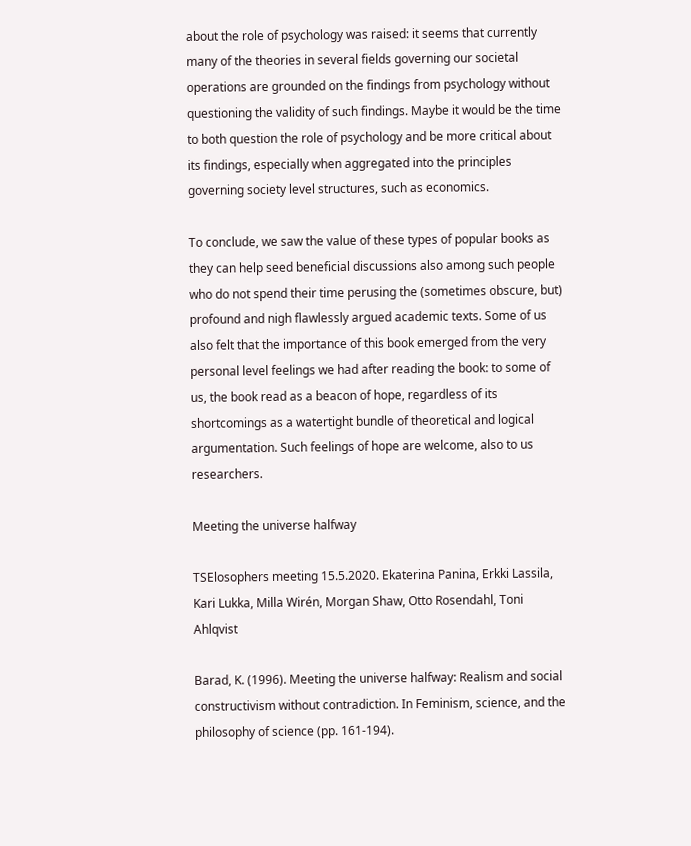about the role of psychology was raised: it seems that currently many of the theories in several fields governing our societal operations are grounded on the findings from psychology without questioning the validity of such findings. Maybe it would be the time to both question the role of psychology and be more critical about its findings, especially when aggregated into the principles governing society level structures, such as economics.

To conclude, we saw the value of these types of popular books as they can help seed beneficial discussions also among such people who do not spend their time perusing the (sometimes obscure, but) profound and nigh flawlessly argued academic texts. Some of us also felt that the importance of this book emerged from the very personal level feelings we had after reading the book: to some of us, the book read as a beacon of hope, regardless of its shortcomings as a watertight bundle of theoretical and logical argumentation. Such feelings of hope are welcome, also to us researchers.

Meeting the universe halfway

TSElosophers meeting 15.5.2020. Ekaterina Panina, Erkki Lassila, Kari Lukka, Milla Wirén, Morgan Shaw, Otto Rosendahl, Toni Ahlqvist

Barad, K. (1996). Meeting the universe halfway: Realism and social constructivism without contradiction. In Feminism, science, and the philosophy of science (pp. 161-194).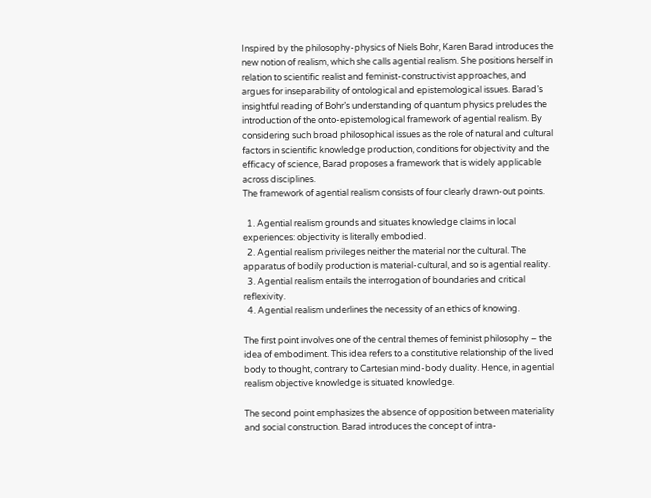Inspired by the philosophy-physics of Niels Bohr, Karen Barad introduces the new notion of realism, which she calls agential realism. She positions herself in relation to scientific realist and feminist-constructivist approaches, and argues for inseparability of ontological and epistemological issues. Barad’s insightful reading of Bohr’s understanding of quantum physics preludes the introduction of the onto-epistemological framework of agential realism. By considering such broad philosophical issues as the role of natural and cultural factors in scientific knowledge production, conditions for objectivity and the efficacy of science, Barad proposes a framework that is widely applicable across disciplines.
The framework of agential realism consists of four clearly drawn-out points.

  1. Agential realism grounds and situates knowledge claims in local experiences: objectivity is literally embodied.
  2. Agential realism privileges neither the material nor the cultural. The apparatus of bodily production is material-cultural, and so is agential reality.
  3. Agential realism entails the interrogation of boundaries and critical reflexivity.
  4. Agential realism underlines the necessity of an ethics of knowing.

The first point involves one of the central themes of feminist philosophy – the idea of embodiment. This idea refers to a constitutive relationship of the lived body to thought, contrary to Cartesian mind-body duality. Hence, in agential realism objective knowledge is situated knowledge.

The second point emphasizes the absence of opposition between materiality and social construction. Barad introduces the concept of intra-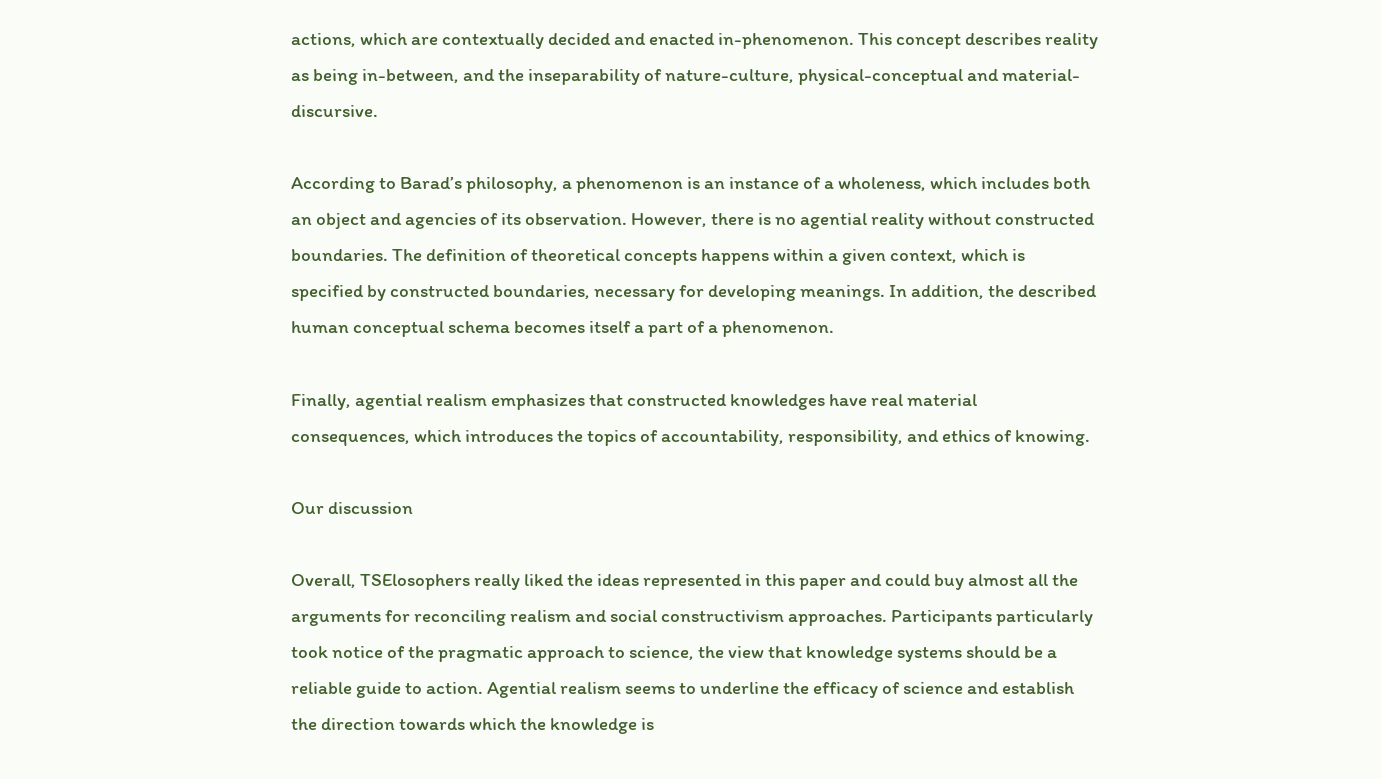actions, which are contextually decided and enacted in-phenomenon. This concept describes reality as being in-between, and the inseparability of nature-culture, physical-conceptual and material-discursive.

According to Barad’s philosophy, a phenomenon is an instance of a wholeness, which includes both an object and agencies of its observation. However, there is no agential reality without constructed boundaries. The definition of theoretical concepts happens within a given context, which is specified by constructed boundaries, necessary for developing meanings. In addition, the described human conceptual schema becomes itself a part of a phenomenon.

Finally, agential realism emphasizes that constructed knowledges have real material consequences, which introduces the topics of accountability, responsibility, and ethics of knowing.

Our discussion

Overall, TSElosophers really liked the ideas represented in this paper and could buy almost all the arguments for reconciling realism and social constructivism approaches. Participants particularly took notice of the pragmatic approach to science, the view that knowledge systems should be a reliable guide to action. Agential realism seems to underline the efficacy of science and establish the direction towards which the knowledge is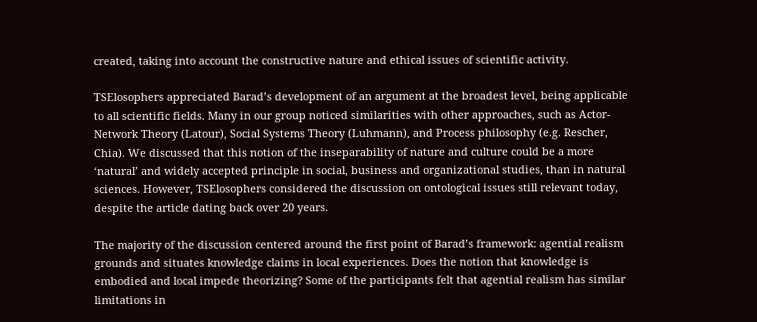created, taking into account the constructive nature and ethical issues of scientific activity.

TSElosophers appreciated Barad’s development of an argument at the broadest level, being applicable to all scientific fields. Many in our group noticed similarities with other approaches, such as Actor-Network Theory (Latour), Social Systems Theory (Luhmann), and Process philosophy (e.g. Rescher, Chia). We discussed that this notion of the inseparability of nature and culture could be a more ‘natural’ and widely accepted principle in social, business and organizational studies, than in natural sciences. However, TSElosophers considered the discussion on ontological issues still relevant today, despite the article dating back over 20 years.

The majority of the discussion centered around the first point of Barad’s framework: agential realism grounds and situates knowledge claims in local experiences. Does the notion that knowledge is embodied and local impede theorizing? Some of the participants felt that agential realism has similar limitations in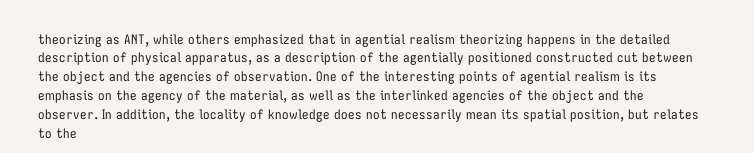theorizing as ANT, while others emphasized that in agential realism theorizing happens in the detailed description of physical apparatus, as a description of the agentially positioned constructed cut between the object and the agencies of observation. One of the interesting points of agential realism is its emphasis on the agency of the material, as well as the interlinked agencies of the object and the observer. In addition, the locality of knowledge does not necessarily mean its spatial position, but relates to the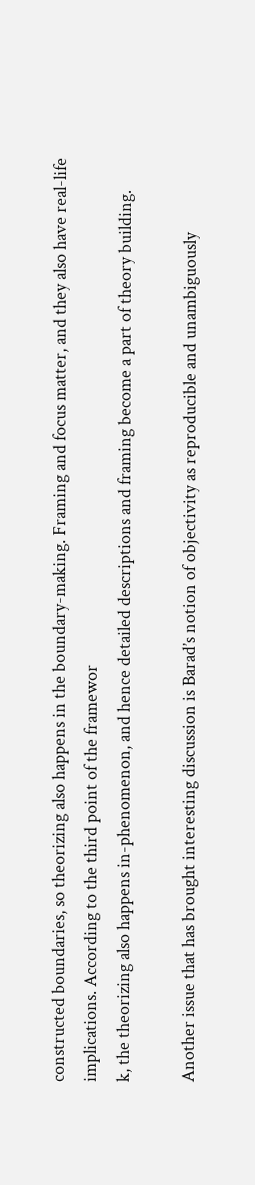constructed boundaries, so theorizing also happens in the boundary-making. Framing and focus matter, and they also have real-life implications. According to the third point of the framewor
k, the theorizing also happens in-phenomenon, and hence detailed descriptions and framing become a part of theory building.

Another issue that has brought interesting discussion is Barad’s notion of objectivity as reproducible and unambiguously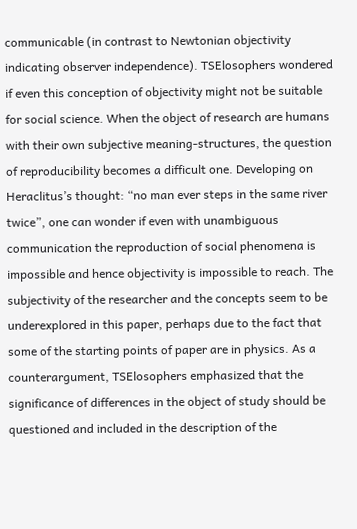communicable (in contrast to Newtonian objectivity indicating observer independence). TSElosophers wondered if even this conception of objectivity might not be suitable for social science. When the object of research are humans with their own subjective meaning-structures, the question of reproducibility becomes a difficult one. Developing on Heraclitus’s thought: “no man ever steps in the same river twice”, one can wonder if even with unambiguous communication the reproduction of social phenomena is impossible and hence objectivity is impossible to reach. The subjectivity of the researcher and the concepts seem to be underexplored in this paper, perhaps due to the fact that some of the starting points of paper are in physics. As a counterargument, TSElosophers emphasized that the significance of differences in the object of study should be questioned and included in the description of the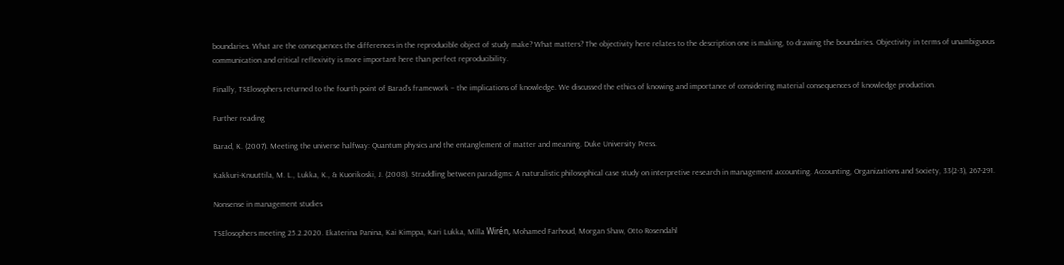boundaries. What are the consequences the differences in the reproducible object of study make? What matters? The objectivity here relates to the description one is making, to drawing the boundaries. Objectivity in terms of unambiguous communication and critical reflexivity is more important here than perfect reproducibility.

Finally, TSElosophers returned to the fourth point of Barad’s framework – the implications of knowledge. We discussed the ethics of knowing and importance of considering material consequences of knowledge production.

Further reading

Barad, K. (2007). Meeting the universe halfway: Quantum physics and the entanglement of matter and meaning. Duke University Press.

Kakkuri-Knuuttila, M. L., Lukka, K., & Kuorikoski, J. (2008). Straddling between paradigms: A naturalistic philosophical case study on interpretive research in management accounting. Accounting, Organizations and Society, 33(2-3), 267-291.

Nonsense in management studies

TSElosophers meeting 25.2.2020. Ekaterina Panina, Kai Kimppa, Kari Lukka, Milla Wirén, Mohamed Farhoud, Morgan Shaw, Otto Rosendahl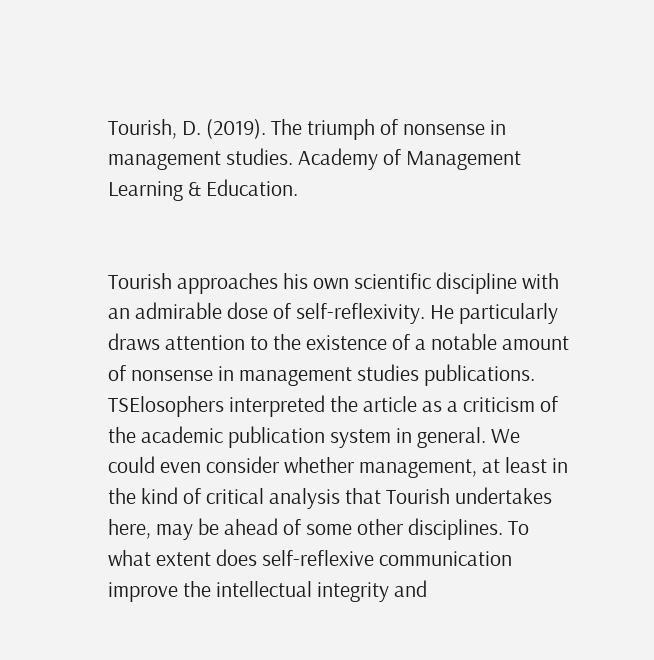Tourish, D. (2019). The triumph of nonsense in management studies. Academy of Management Learning & Education.


Tourish approaches his own scientific discipline with an admirable dose of self-reflexivity. He particularly draws attention to the existence of a notable amount of nonsense in management studies publications. TSElosophers interpreted the article as a criticism of the academic publication system in general. We could even consider whether management, at least in the kind of critical analysis that Tourish undertakes here, may be ahead of some other disciplines. To what extent does self-reflexive communication improve the intellectual integrity and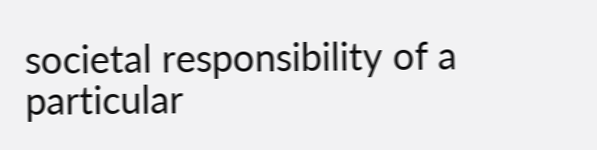societal responsibility of a particular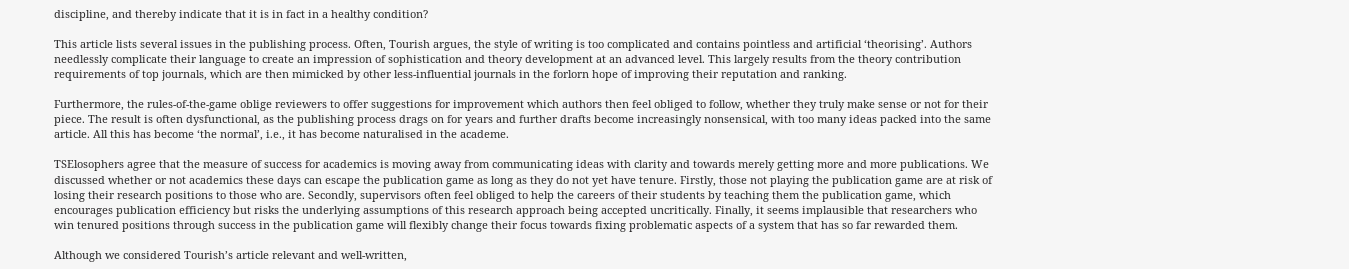discipline, and thereby indicate that it is in fact in a healthy condition?

This article lists several issues in the publishing process. Often, Tourish argues, the style of writing is too complicated and contains pointless and artificial ‘theorising’. Authors needlessly complicate their language to create an impression of sophistication and theory development at an advanced level. This largely results from the theory contribution requirements of top journals, which are then mimicked by other less-influential journals in the forlorn hope of improving their reputation and ranking.

Furthermore, the rules-of-the-game oblige reviewers to offer suggestions for improvement which authors then feel obliged to follow, whether they truly make sense or not for their piece. The result is often dysfunctional, as the publishing process drags on for years and further drafts become increasingly nonsensical, with too many ideas packed into the same article. All this has become ‘the normal’, i.e., it has become naturalised in the academe.

TSElosophers agree that the measure of success for academics is moving away from communicating ideas with clarity and towards merely getting more and more publications. We discussed whether or not academics these days can escape the publication game as long as they do not yet have tenure. Firstly, those not playing the publication game are at risk of losing their research positions to those who are. Secondly, supervisors often feel obliged to help the careers of their students by teaching them the publication game, which encourages publication efficiency but risks the underlying assumptions of this research approach being accepted uncritically. Finally, it seems implausible that researchers who win tenured positions through success in the publication game will flexibly change their focus towards fixing problematic aspects of a system that has so far rewarded them.

Although we considered Tourish’s article relevant and well-written,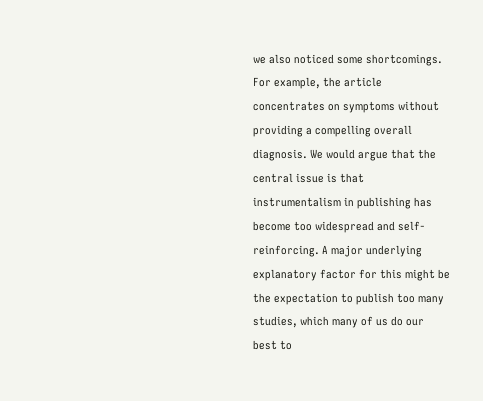we also noticed some shortcomings. For example, the article concentrates on symptoms without providing a compelling overall diagnosis. We would argue that the central issue is that instrumentalism in publishing has become too widespread and self-reinforcing. A major underlying explanatory factor for this might be the expectation to publish too many studies, which many of us do our best to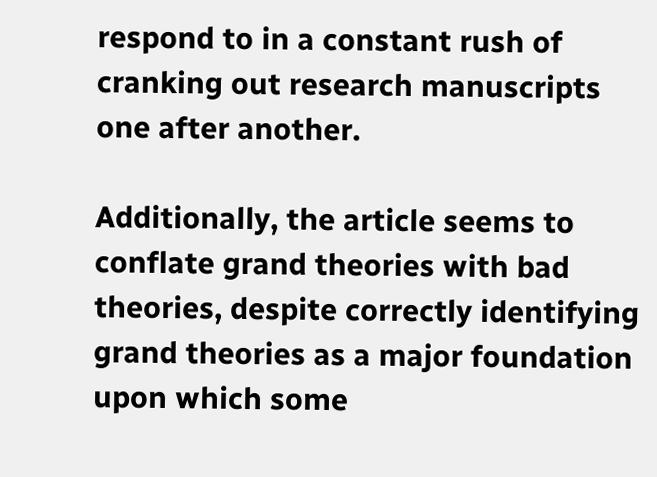respond to in a constant rush of cranking out research manuscripts one after another.

Additionally, the article seems to conflate grand theories with bad theories, despite correctly identifying grand theories as a major foundation upon which some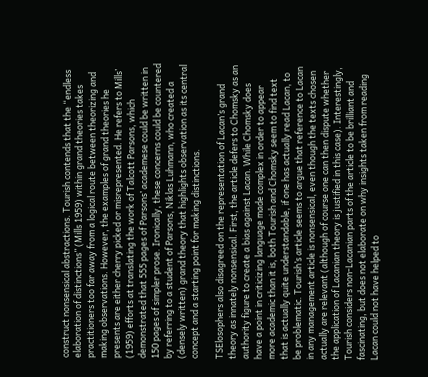construct nonsensical abstractions. Tourish contends that the “endless elaboration of distinctions” (Mills 1959) within grand theories takes practitioners too far away from a logical route between theorizing and making observations. However, the examples of grand theories he presents are either cherry picked or misrepresented. He refers to Mills’ (1959) efforts at translating the work of Talcott Parsons, which demonstrated that 555 pages of Parsons’ academese could be written in 150 pages of simpler prose. Ironically, these concerns could be countered by referring to a student of Parsons, Niklas Luhmann, who created a (densely written) grand theory that highlights observation as its central concept and a starting point for making distinctions.

TSElosophers also disagreed on the representation of Lacan’s grand theory as innately nonsensical. First, the article defers to Chomsky as an authority figure to create a bias against Lacan. While Chomsky does have a point in criticizing language made complex in order to appear more academic than it is, both Tourish and Chomsky seem to find text that is actually quite understandable, if one has actually read Lacan, to be problematic. Tourish’s article seems to argue that reference to Lacan in any management article is nonsensical, even though the texts chosen actually are relevant (although of course one can then dispute whether the application of Lacanian theory is justified in this case). Interestingly, Tourish considers non-Lacanian parts of the article to be brilliant and fascinating, but does not elaborate on why insights taken from reading Lacan could not have helped to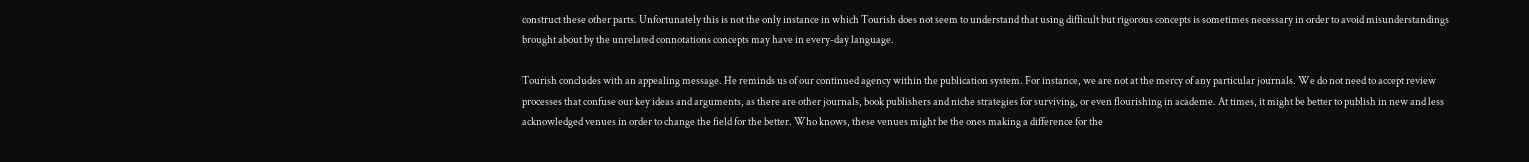construct these other parts. Unfortunately this is not the only instance in which Tourish does not seem to understand that using difficult but rigorous concepts is sometimes necessary in order to avoid misunderstandings brought about by the unrelated connotations concepts may have in every-day language.

Tourish concludes with an appealing message. He reminds us of our continued agency within the publication system. For instance, we are not at the mercy of any particular journals. We do not need to accept review processes that confuse our key ideas and arguments, as there are other journals, book publishers and niche strategies for surviving, or even flourishing in academe. At times, it might be better to publish in new and less acknowledged venues in order to change the field for the better. Who knows, these venues might be the ones making a difference for the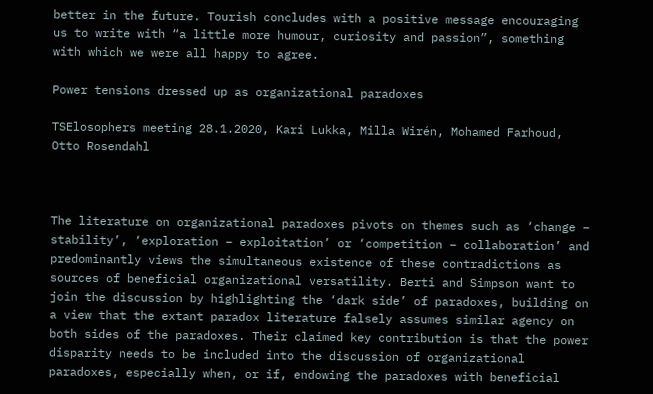better in the future. Tourish concludes with a positive message encouraging us to write with “a little more humour, curiosity and passion”, something with which we were all happy to agree.

Power tensions dressed up as organizational paradoxes

TSElosophers meeting 28.1.2020, Kari Lukka, Milla Wirén, Mohamed Farhoud, Otto Rosendahl



The literature on organizational paradoxes pivots on themes such as ‘change – stability’, ‘exploration – exploitation’ or ‘competition – collaboration’ and predominantly views the simultaneous existence of these contradictions as sources of beneficial organizational versatility. Berti and Simpson want to join the discussion by highlighting the ‘dark side’ of paradoxes, building on a view that the extant paradox literature falsely assumes similar agency on both sides of the paradoxes. Their claimed key contribution is that the power disparity needs to be included into the discussion of organizational paradoxes, especially when, or if, endowing the paradoxes with beneficial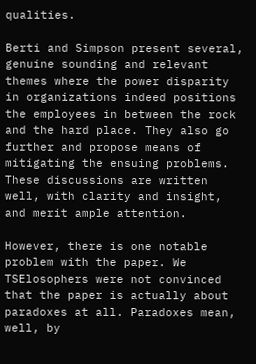qualities.

Berti and Simpson present several, genuine sounding and relevant themes where the power disparity in organizations indeed positions the employees in between the rock and the hard place. They also go further and propose means of mitigating the ensuing problems. These discussions are written well, with clarity and insight, and merit ample attention.

However, there is one notable problem with the paper. We TSElosophers were not convinced that the paper is actually about paradoxes at all. Paradoxes mean, well, by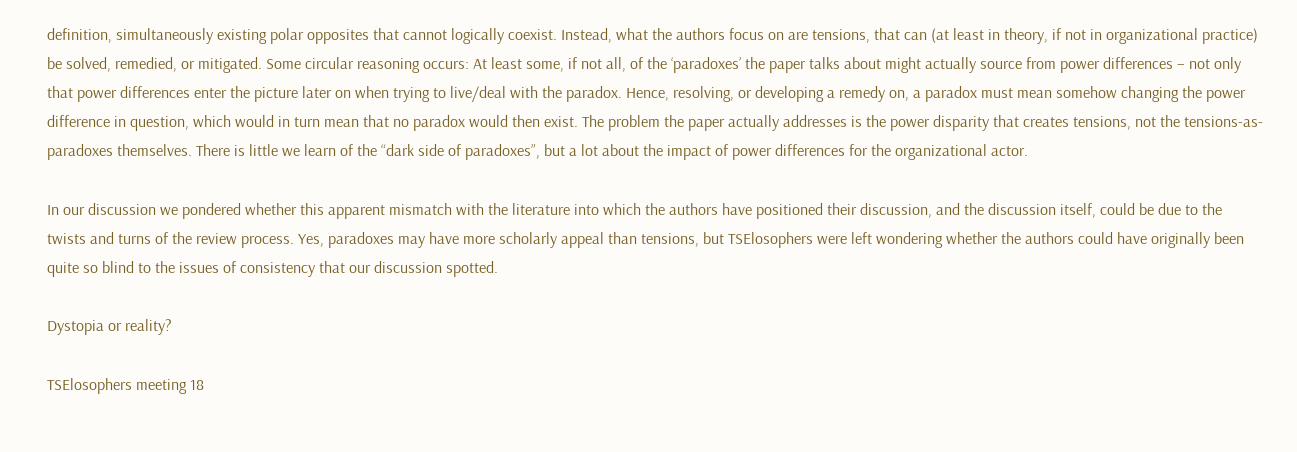definition, simultaneously existing polar opposites that cannot logically coexist. Instead, what the authors focus on are tensions, that can (at least in theory, if not in organizational practice) be solved, remedied, or mitigated. Some circular reasoning occurs: At least some, if not all, of the ‘paradoxes’ the paper talks about might actually source from power differences – not only that power differences enter the picture later on when trying to live/deal with the paradox. Hence, resolving, or developing a remedy on, a paradox must mean somehow changing the power difference in question, which would in turn mean that no paradox would then exist. The problem the paper actually addresses is the power disparity that creates tensions, not the tensions-as-paradoxes themselves. There is little we learn of the “dark side of paradoxes”, but a lot about the impact of power differences for the organizational actor.

In our discussion we pondered whether this apparent mismatch with the literature into which the authors have positioned their discussion, and the discussion itself, could be due to the twists and turns of the review process. Yes, paradoxes may have more scholarly appeal than tensions, but TSElosophers were left wondering whether the authors could have originally been quite so blind to the issues of consistency that our discussion spotted.

Dystopia or reality?

TSElosophers meeting 18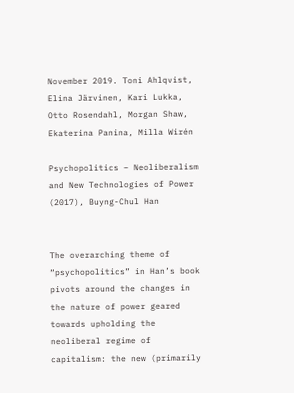November 2019. Toni Ahlqvist, Elina Järvinen, Kari Lukka, Otto Rosendahl, Morgan Shaw, Ekaterina Panina, Milla Wirén

Psychopolitics – Neoliberalism and New Technologies of Power (2017), Buyng-Chul Han


The overarching theme of “psychopolitics” in Han’s book pivots around the changes in the nature of power geared towards upholding the neoliberal regime of capitalism: the new (primarily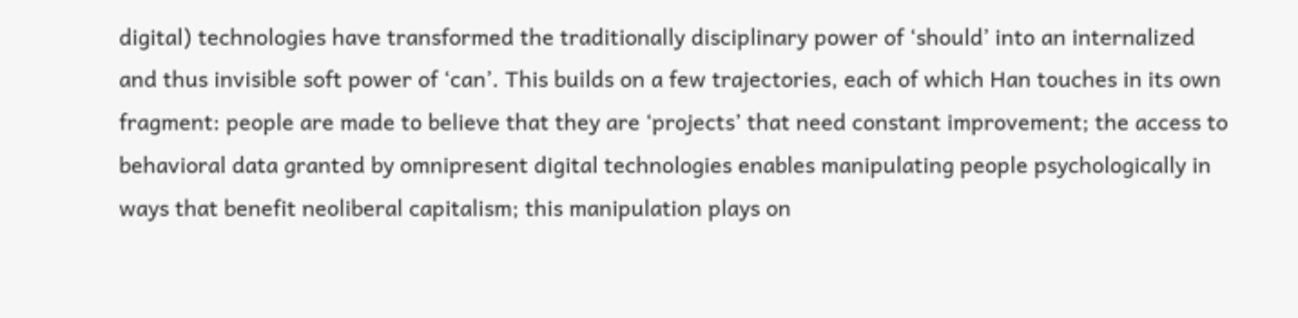digital) technologies have transformed the traditionally disciplinary power of ‘should’ into an internalized and thus invisible soft power of ‘can’. This builds on a few trajectories, each of which Han touches in its own fragment: people are made to believe that they are ‘projects’ that need constant improvement; the access to behavioral data granted by omnipresent digital technologies enables manipulating people psychologically in ways that benefit neoliberal capitalism; this manipulation plays on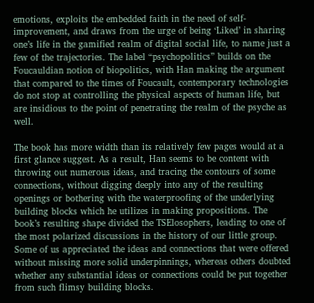emotions, exploits the embedded faith in the need of self-improvement, and draws from the urge of being ‘Liked’ in sharing one’s life in the gamified realm of digital social life, to name just a few of the trajectories. The label “psychopolitics” builds on the Foucauldian notion of biopolitics, with Han making the argument that compared to the times of Foucault, contemporary technologies do not stop at controlling the physical aspects of human life, but are insidious to the point of penetrating the realm of the psyche as well.

The book has more width than its relatively few pages would at a first glance suggest. As a result, Han seems to be content with throwing out numerous ideas, and tracing the contours of some connections, without digging deeply into any of the resulting openings or bothering with the waterproofing of the underlying building blocks which he utilizes in making propositions. The book’s resulting shape divided the TSElosophers, leading to one of the most polarized discussions in the history of our little group. Some of us appreciated the ideas and connections that were offered without missing more solid underpinnings, whereas others doubted whether any substantial ideas or connections could be put together from such flimsy building blocks.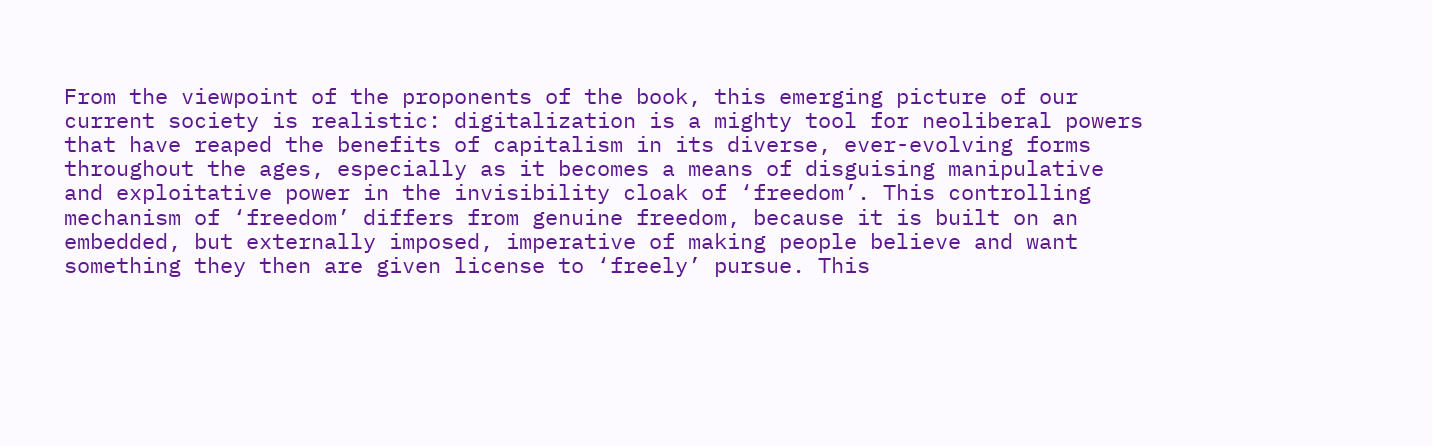From the viewpoint of the proponents of the book, this emerging picture of our current society is realistic: digitalization is a mighty tool for neoliberal powers that have reaped the benefits of capitalism in its diverse, ever-evolving forms throughout the ages, especially as it becomes a means of disguising manipulative and exploitative power in the invisibility cloak of ‘freedom’. This controlling mechanism of ‘freedom’ differs from genuine freedom, because it is built on an embedded, but externally imposed, imperative of making people believe and want something they then are given license to ‘freely’ pursue. This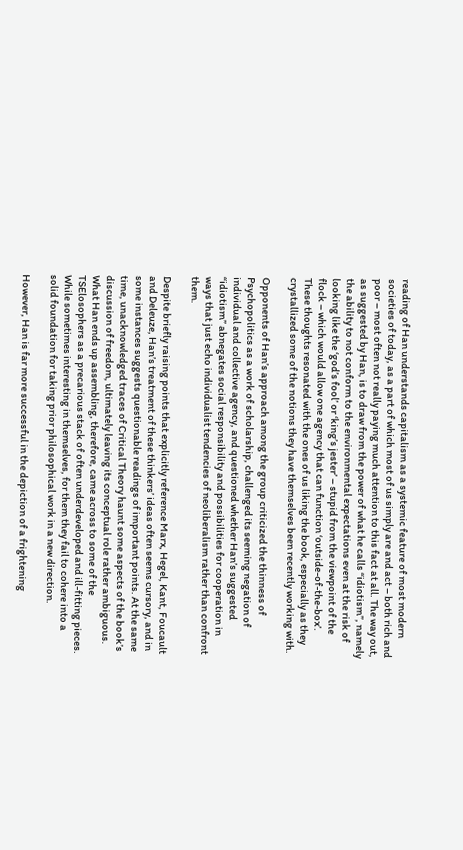reading of Han understands capitalism as a systemic feature of most modern societies of today, as a part of which most of us simply are and act – both rich and poor – most often not really paying much attention to this fact at all. The way out, as suggested by Han, is to draw from the power of what he calls “idiotism”, namely the ability to not conform to the environmental expectations even at the risk of looking like the ‘god’s fool’ or ‘king’s jester’ – stupid from the viewpoint of the flock – which would allow one agency that can function ‘outside-of-the-box’. These thoughts resonated with the ones of us liking the book, especially as they crystallized some of the notions they have themselves been recently working with.

Opponents of Han’s approach among the group criticized the thinness of Psychopolitics as a work of scholarship, challenged its seeming negation of individual and collective agency, and questioned whether Han’s suggested “idiotism” abnegates social responsibility and possibilities for cooperation in ways that just echo individualist tendencies of neoliberalism rather than confront them.

Despite briefly raising points that explicitly reference Marx, Hegel, Kant, Foucault and Deleuze, Han’s treatment of these thinkers’ ideas often seems cursory, and in some instances suggests questionable readings of important points. At the same time, unacknowledged traces of Critical Theory haunt some aspects of the book’s discussion of freedom, ultimately leaving its conceptual role rather ambiguous. What Han ends up assembling, therefore, came across to some of the TSElosophers as a precarious stack of often underdeveloped and ill-fitting pieces. While sometimes interesting in themselves, for them they fail to cohere into a solid foundation for taking prior philosophical work in a new direction.

However, Han is far more successful in the depiction of a frightening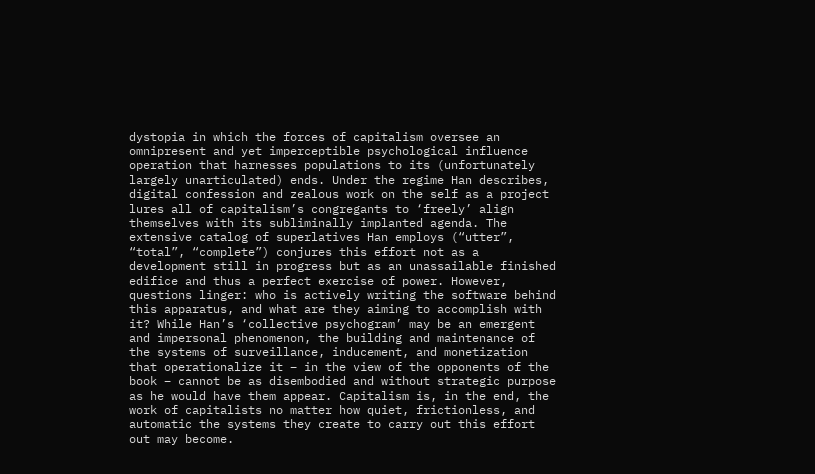dystopia in which the forces of capitalism oversee an omnipresent and yet imperceptible psychological influence operation that harnesses populations to its (unfortunately largely unarticulated) ends. Under the regime Han describes, digital confession and zealous work on the self as a project lures all of capitalism’s congregants to ‘freely’ align themselves with its subliminally implanted agenda. The extensive catalog of superlatives Han employs (“utter”, “total”, “complete”) conjures this effort not as a development still in progress but as an unassailable finished edifice and thus a perfect exercise of power. However, questions linger: who is actively writing the software behind this apparatus, and what are they aiming to accomplish with it? While Han’s ‘collective psychogram’ may be an emergent and impersonal phenomenon, the building and maintenance of the systems of surveillance, inducement, and monetization that operationalize it – in the view of the opponents of the book – cannot be as disembodied and without strategic purpose as he would have them appear. Capitalism is, in the end, the work of capitalists no matter how quiet, frictionless, and automatic the systems they create to carry out this effort out may become.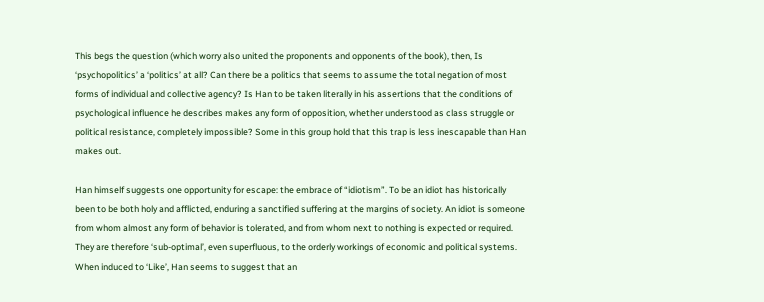This begs the question (which worry also united the proponents and opponents of the book), then, Is ‘psychopolitics’ a ‘politics’ at all? Can there be a politics that seems to assume the total negation of most forms of individual and collective agency? Is Han to be taken literally in his assertions that the conditions of psychological influence he describes makes any form of opposition, whether understood as class struggle or political resistance, completely impossible? Some in this group hold that this trap is less inescapable than Han makes out.

Han himself suggests one opportunity for escape: the embrace of “idiotism”. To be an idiot has historically been to be both holy and afflicted, enduring a sanctified suffering at the margins of society. An idiot is someone from whom almost any form of behavior is tolerated, and from whom next to nothing is expected or required. They are therefore ‘sub-optimal’, even superfluous, to the orderly workings of economic and political systems. When induced to ‘Like’, Han seems to suggest that an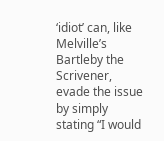‘idiot’ can, like Melville’s Bartleby the Scrivener, evade the issue by simply stating “I would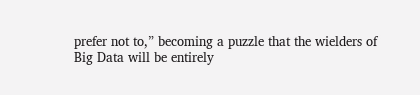prefer not to,” becoming a puzzle that the wielders of Big Data will be entirely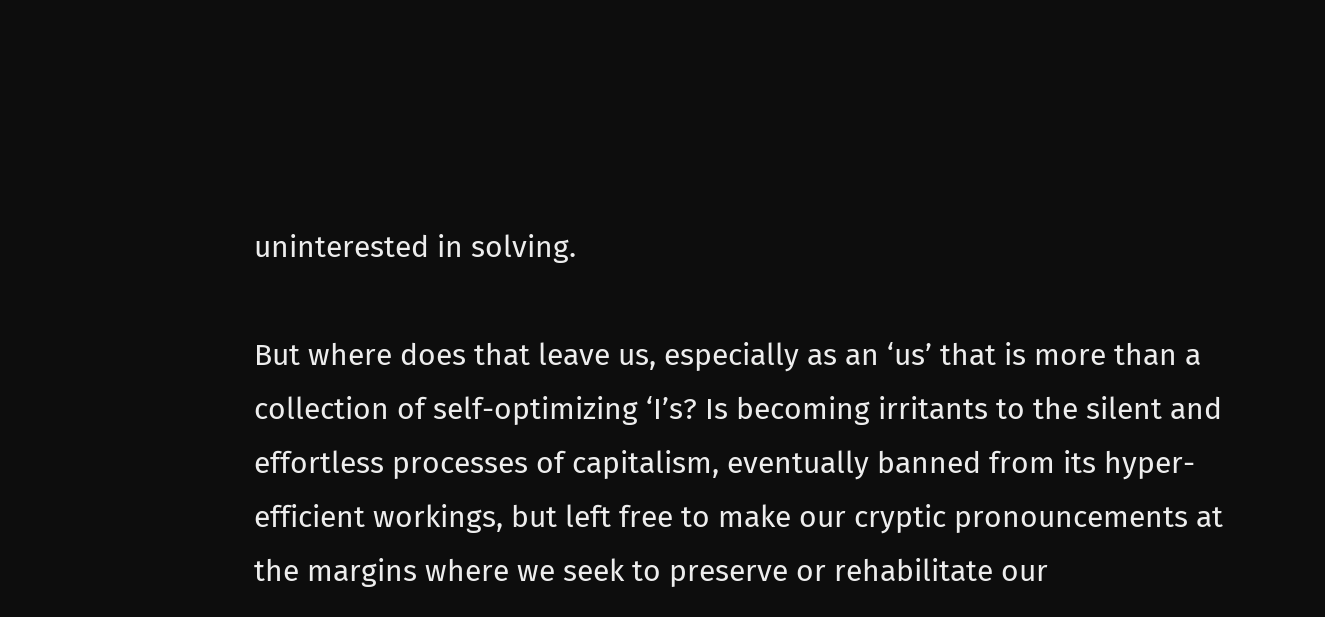uninterested in solving.

But where does that leave us, especially as an ‘us’ that is more than a collection of self-optimizing ‘I’s? Is becoming irritants to the silent and effortless processes of capitalism, eventually banned from its hyper-efficient workings, but left free to make our cryptic pronouncements at the margins where we seek to preserve or rehabilitate our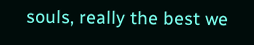souls, really the best we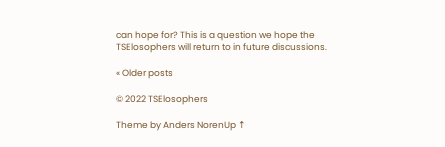can hope for? This is a question we hope the TSElosophers will return to in future discussions.

« Older posts

© 2022 TSElosophers

Theme by Anders NorenUp ↑